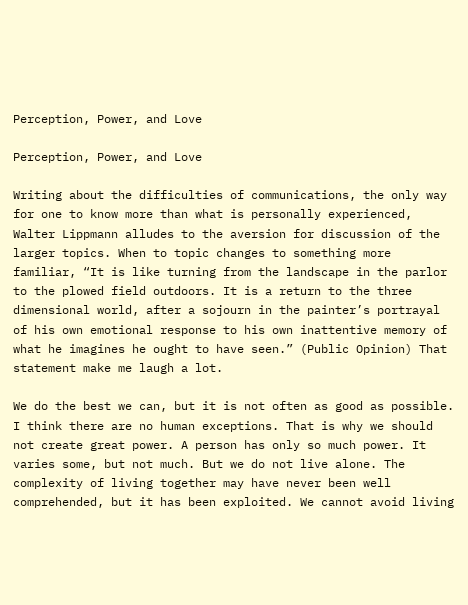Perception, Power, and Love

Perception, Power, and Love

Writing about the difficulties of communications, the only way for one to know more than what is personally experienced, Walter Lippmann alludes to the aversion for discussion of the larger topics. When to topic changes to something more familiar, “It is like turning from the landscape in the parlor to the plowed field outdoors. It is a return to the three dimensional world, after a sojourn in the painter’s portrayal of his own emotional response to his own inattentive memory of what he imagines he ought to have seen.” (Public Opinion) That statement make me laugh a lot.

We do the best we can, but it is not often as good as possible. I think there are no human exceptions. That is why we should not create great power. A person has only so much power. It varies some, but not much. But we do not live alone. The complexity of living together may have never been well comprehended, but it has been exploited. We cannot avoid living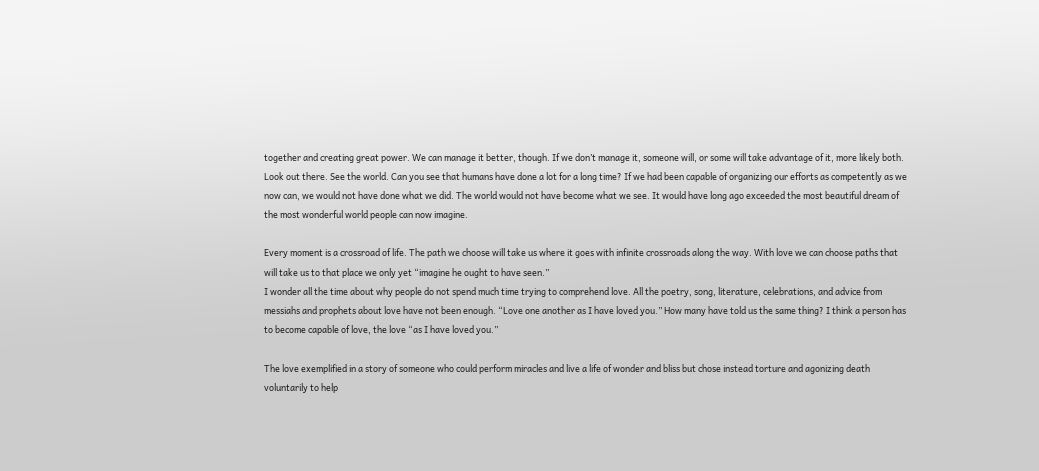together and creating great power. We can manage it better, though. If we don’t manage it, someone will, or some will take advantage of it, more likely both.
Look out there. See the world. Can you see that humans have done a lot for a long time? If we had been capable of organizing our efforts as competently as we now can, we would not have done what we did. The world would not have become what we see. It would have long ago exceeded the most beautiful dream of the most wonderful world people can now imagine.

Every moment is a crossroad of life. The path we choose will take us where it goes with infinite crossroads along the way. With love we can choose paths that will take us to that place we only yet “imagine he ought to have seen.”
I wonder all the time about why people do not spend much time trying to comprehend love. All the poetry, song, literature, celebrations, and advice from messiahs and prophets about love have not been enough. “Love one another as I have loved you.” How many have told us the same thing? I think a person has to become capable of love, the love “as I have loved you.”

The love exemplified in a story of someone who could perform miracles and live a life of wonder and bliss but chose instead torture and agonizing death voluntarily to help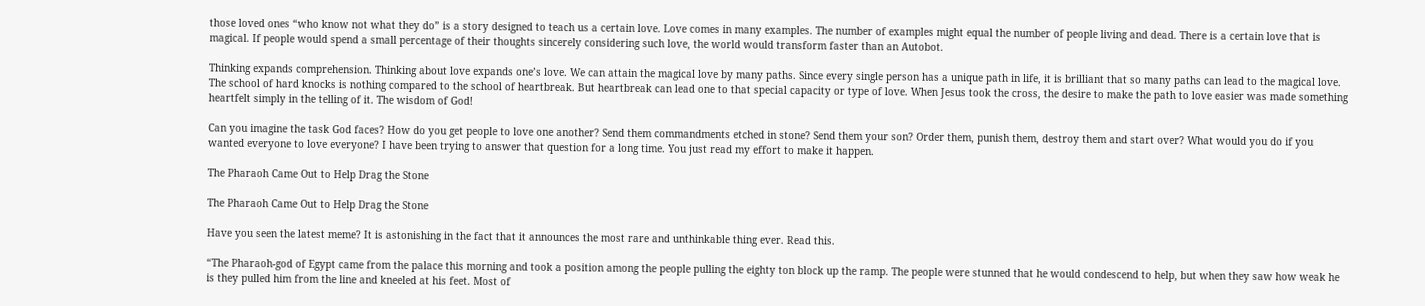those loved ones “who know not what they do” is a story designed to teach us a certain love. Love comes in many examples. The number of examples might equal the number of people living and dead. There is a certain love that is magical. If people would spend a small percentage of their thoughts sincerely considering such love, the world would transform faster than an Autobot.

Thinking expands comprehension. Thinking about love expands one’s love. We can attain the magical love by many paths. Since every single person has a unique path in life, it is brilliant that so many paths can lead to the magical love. The school of hard knocks is nothing compared to the school of heartbreak. But heartbreak can lead one to that special capacity or type of love. When Jesus took the cross, the desire to make the path to love easier was made something heartfelt simply in the telling of it. The wisdom of God!

Can you imagine the task God faces? How do you get people to love one another? Send them commandments etched in stone? Send them your son? Order them, punish them, destroy them and start over? What would you do if you wanted everyone to love everyone? I have been trying to answer that question for a long time. You just read my effort to make it happen.

The Pharaoh Came Out to Help Drag the Stone

The Pharaoh Came Out to Help Drag the Stone

Have you seen the latest meme? It is astonishing in the fact that it announces the most rare and unthinkable thing ever. Read this.

“The Pharaoh-god of Egypt came from the palace this morning and took a position among the people pulling the eighty ton block up the ramp. The people were stunned that he would condescend to help, but when they saw how weak he is they pulled him from the line and kneeled at his feet. Most of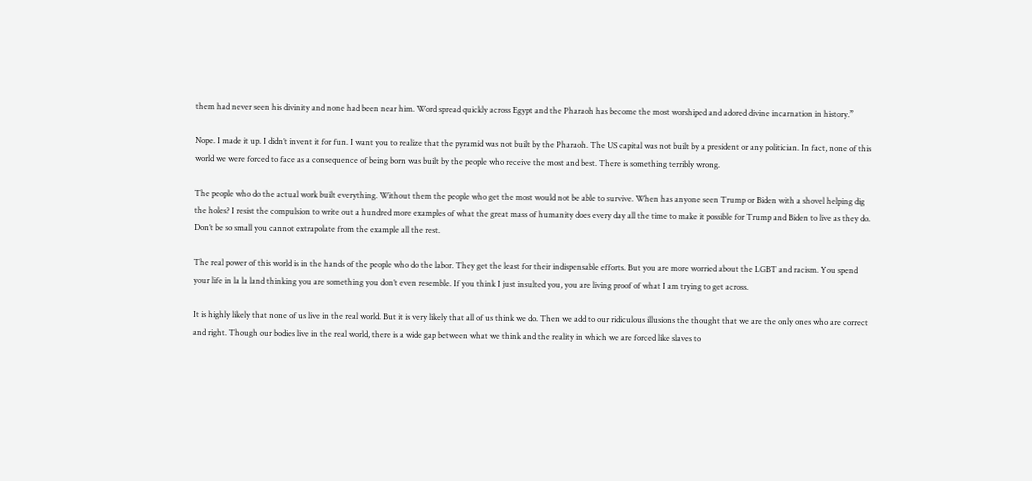them had never seen his divinity and none had been near him. Word spread quickly across Egypt and the Pharaoh has become the most worshiped and adored divine incarnation in history.”

Nope. I made it up. I didn’t invent it for fun. I want you to realize that the pyramid was not built by the Pharaoh. The US capital was not built by a president or any politician. In fact, none of this world we were forced to face as a consequence of being born was built by the people who receive the most and best. There is something terribly wrong.

The people who do the actual work built everything. Without them the people who get the most would not be able to survive. When has anyone seen Trump or Biden with a shovel helping dig the holes? I resist the compulsion to write out a hundred more examples of what the great mass of humanity does every day all the time to make it possible for Trump and Biden to live as they do. Don’t be so small you cannot extrapolate from the example all the rest.

The real power of this world is in the hands of the people who do the labor. They get the least for their indispensable efforts. But you are more worried about the LGBT and racism. You spend your life in la la land thinking you are something you don’t even resemble. If you think I just insulted you, you are living proof of what I am trying to get across.

It is highly likely that none of us live in the real world. But it is very likely that all of us think we do. Then we add to our ridiculous illusions the thought that we are the only ones who are correct and right. Though our bodies live in the real world, there is a wide gap between what we think and the reality in which we are forced like slaves to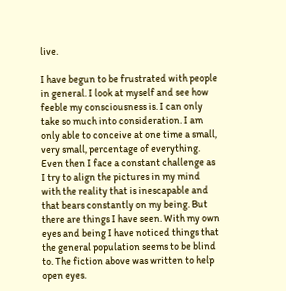live.

I have begun to be frustrated with people in general. I look at myself and see how feeble my consciousness is. I can only take so much into consideration. I am only able to conceive at one time a small, very small, percentage of everything. Even then I face a constant challenge as I try to align the pictures in my mind with the reality that is inescapable and that bears constantly on my being. But there are things I have seen. With my own eyes and being I have noticed things that the general population seems to be blind to. The fiction above was written to help open eyes.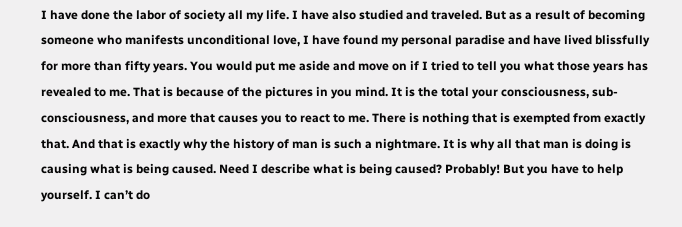I have done the labor of society all my life. I have also studied and traveled. But as a result of becoming someone who manifests unconditional love, I have found my personal paradise and have lived blissfully for more than fifty years. You would put me aside and move on if I tried to tell you what those years has revealed to me. That is because of the pictures in you mind. It is the total your consciousness, sub-consciousness, and more that causes you to react to me. There is nothing that is exempted from exactly that. And that is exactly why the history of man is such a nightmare. It is why all that man is doing is causing what is being caused. Need I describe what is being caused? Probably! But you have to help yourself. I can’t do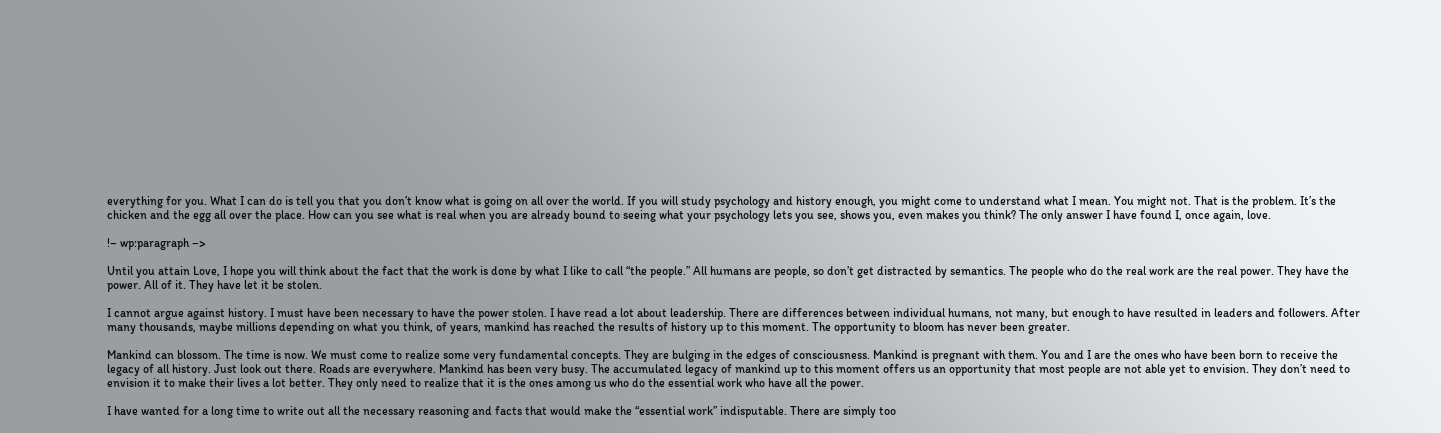everything for you. What I can do is tell you that you don’t know what is going on all over the world. If you will study psychology and history enough, you might come to understand what I mean. You might not. That is the problem. It’s the chicken and the egg all over the place. How can you see what is real when you are already bound to seeing what your psychology lets you see, shows you, even makes you think? The only answer I have found I, once again, love.

!– wp:paragraph –>

Until you attain Love, I hope you will think about the fact that the work is done by what I like to call “the people.” All humans are people, so don’t get distracted by semantics. The people who do the real work are the real power. They have the power. All of it. They have let it be stolen.

I cannot argue against history. I must have been necessary to have the power stolen. I have read a lot about leadership. There are differences between individual humans, not many, but enough to have resulted in leaders and followers. After many thousands, maybe millions depending on what you think, of years, mankind has reached the results of history up to this moment. The opportunity to bloom has never been greater.

Mankind can blossom. The time is now. We must come to realize some very fundamental concepts. They are bulging in the edges of consciousness. Mankind is pregnant with them. You and I are the ones who have been born to receive the legacy of all history. Just look out there. Roads are everywhere. Mankind has been very busy. The accumulated legacy of mankind up to this moment offers us an opportunity that most people are not able yet to envision. They don’t need to envision it to make their lives a lot better. They only need to realize that it is the ones among us who do the essential work who have all the power.

I have wanted for a long time to write out all the necessary reasoning and facts that would make the “essential work” indisputable. There are simply too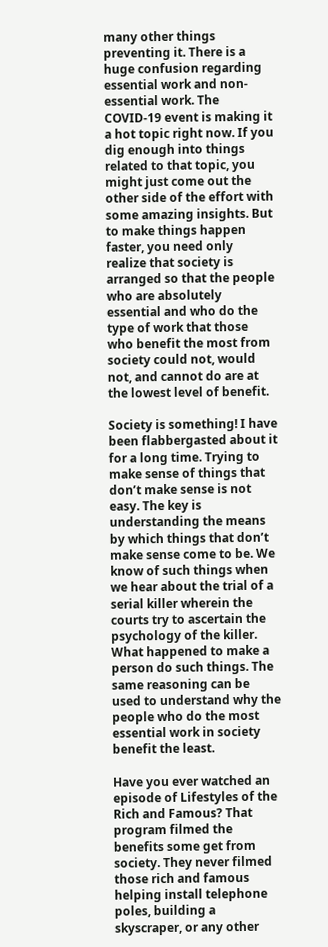many other things preventing it. There is a huge confusion regarding essential work and non-essential work. The COVID-19 event is making it a hot topic right now. If you dig enough into things related to that topic, you might just come out the other side of the effort with some amazing insights. But to make things happen faster, you need only realize that society is arranged so that the people who are absolutely essential and who do the type of work that those who benefit the most from society could not, would not, and cannot do are at the lowest level of benefit.

Society is something! I have been flabbergasted about it for a long time. Trying to make sense of things that don’t make sense is not easy. The key is understanding the means by which things that don’t make sense come to be. We know of such things when we hear about the trial of a serial killer wherein the courts try to ascertain the psychology of the killer. What happened to make a person do such things. The same reasoning can be used to understand why the people who do the most essential work in society benefit the least.

Have you ever watched an episode of Lifestyles of the Rich and Famous? That program filmed the benefits some get from society. They never filmed those rich and famous helping install telephone poles, building a skyscraper, or any other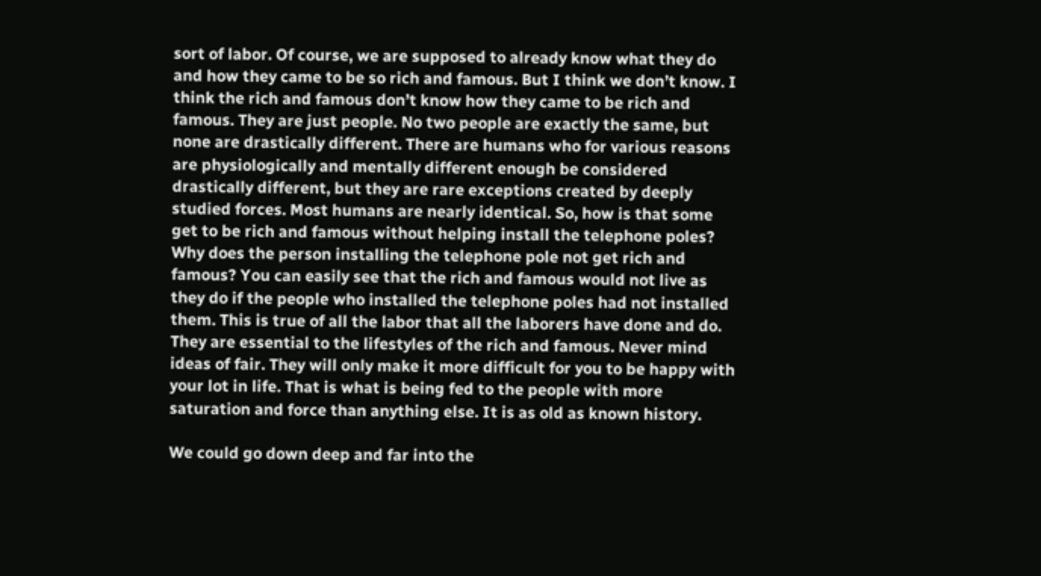sort of labor. Of course, we are supposed to already know what they do and how they came to be so rich and famous. But I think we don’t know. I think the rich and famous don’t know how they came to be rich and famous. They are just people. No two people are exactly the same, but none are drastically different. There are humans who for various reasons are physiologically and mentally different enough be considered drastically different, but they are rare exceptions created by deeply studied forces. Most humans are nearly identical. So, how is that some get to be rich and famous without helping install the telephone poles? Why does the person installing the telephone pole not get rich and famous? You can easily see that the rich and famous would not live as they do if the people who installed the telephone poles had not installed them. This is true of all the labor that all the laborers have done and do. They are essential to the lifestyles of the rich and famous. Never mind ideas of fair. They will only make it more difficult for you to be happy with your lot in life. That is what is being fed to the people with more saturation and force than anything else. It is as old as known history.

We could go down deep and far into the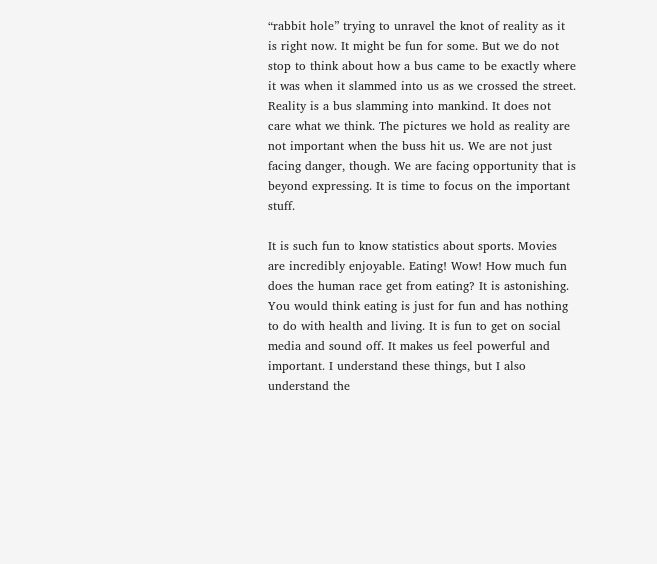“rabbit hole” trying to unravel the knot of reality as it is right now. It might be fun for some. But we do not stop to think about how a bus came to be exactly where it was when it slammed into us as we crossed the street. Reality is a bus slamming into mankind. It does not care what we think. The pictures we hold as reality are not important when the buss hit us. We are not just facing danger, though. We are facing opportunity that is beyond expressing. It is time to focus on the important stuff.

It is such fun to know statistics about sports. Movies are incredibly enjoyable. Eating! Wow! How much fun does the human race get from eating? It is astonishing. You would think eating is just for fun and has nothing to do with health and living. It is fun to get on social media and sound off. It makes us feel powerful and important. I understand these things, but I also understand the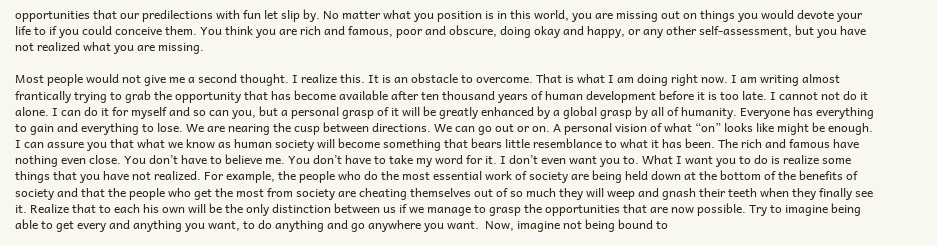opportunities that our predilections with fun let slip by. No matter what you position is in this world, you are missing out on things you would devote your life to if you could conceive them. You think you are rich and famous, poor and obscure, doing okay and happy, or any other self-assessment, but you have not realized what you are missing.

Most people would not give me a second thought. I realize this. It is an obstacle to overcome. That is what I am doing right now. I am writing almost frantically trying to grab the opportunity that has become available after ten thousand years of human development before it is too late. I cannot not do it alone. I can do it for myself and so can you, but a personal grasp of it will be greatly enhanced by a global grasp by all of humanity. Everyone has everything to gain and everything to lose. We are nearing the cusp between directions. We can go out or on. A personal vision of what “on” looks like might be enough. I can assure you that what we know as human society will become something that bears little resemblance to what it has been. The rich and famous have nothing even close. You don’t have to believe me. You don’t have to take my word for it. I don’t even want you to. What I want you to do is realize some things that you have not realized. For example, the people who do the most essential work of society are being held down at the bottom of the benefits of society and that the people who get the most from society are cheating themselves out of so much they will weep and gnash their teeth when they finally see it. Realize that to each his own will be the only distinction between us if we manage to grasp the opportunities that are now possible. Try to imagine being able to get every and anything you want, to do anything and go anywhere you want.  Now, imagine not being bound to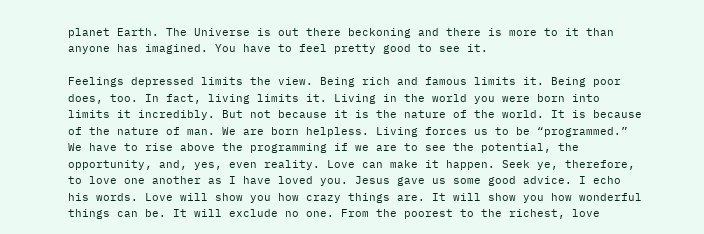planet Earth. The Universe is out there beckoning and there is more to it than anyone has imagined. You have to feel pretty good to see it.

Feelings depressed limits the view. Being rich and famous limits it. Being poor does, too. In fact, living limits it. Living in the world you were born into limits it incredibly. But not because it is the nature of the world. It is because of the nature of man. We are born helpless. Living forces us to be “programmed.” We have to rise above the programming if we are to see the potential, the opportunity, and, yes, even reality. Love can make it happen. Seek ye, therefore, to love one another as I have loved you. Jesus gave us some good advice. I echo his words. Love will show you how crazy things are. It will show you how wonderful things can be. It will exclude no one. From the poorest to the richest, love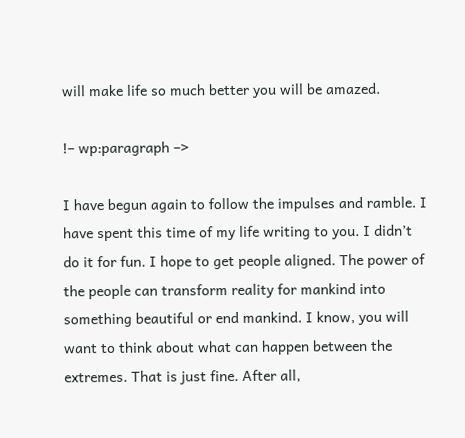will make life so much better you will be amazed.

!– wp:paragraph –>

I have begun again to follow the impulses and ramble. I have spent this time of my life writing to you. I didn’t do it for fun. I hope to get people aligned. The power of the people can transform reality for mankind into something beautiful or end mankind. I know, you will want to think about what can happen between the extremes. That is just fine. After all,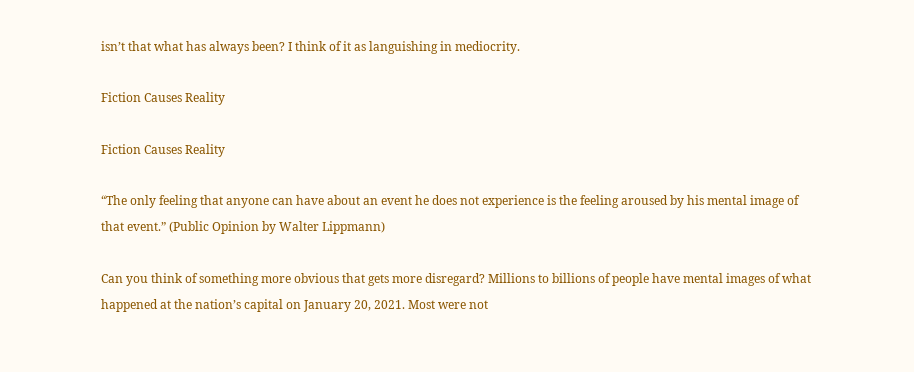isn’t that what has always been? I think of it as languishing in mediocrity.

Fiction Causes Reality

Fiction Causes Reality

“The only feeling that anyone can have about an event he does not experience is the feeling aroused by his mental image of that event.” (Public Opinion by Walter Lippmann)

Can you think of something more obvious that gets more disregard? Millions to billions of people have mental images of what happened at the nation’s capital on January 20, 2021. Most were not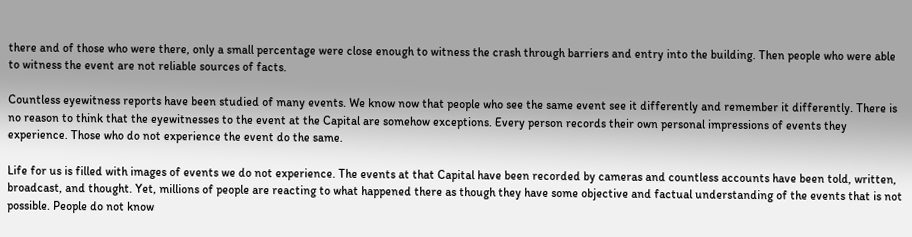there and of those who were there, only a small percentage were close enough to witness the crash through barriers and entry into the building. Then people who were able to witness the event are not reliable sources of facts.

Countless eyewitness reports have been studied of many events. We know now that people who see the same event see it differently and remember it differently. There is no reason to think that the eyewitnesses to the event at the Capital are somehow exceptions. Every person records their own personal impressions of events they experience. Those who do not experience the event do the same.

Life for us is filled with images of events we do not experience. The events at that Capital have been recorded by cameras and countless accounts have been told, written, broadcast, and thought. Yet, millions of people are reacting to what happened there as though they have some objective and factual understanding of the events that is not possible. People do not know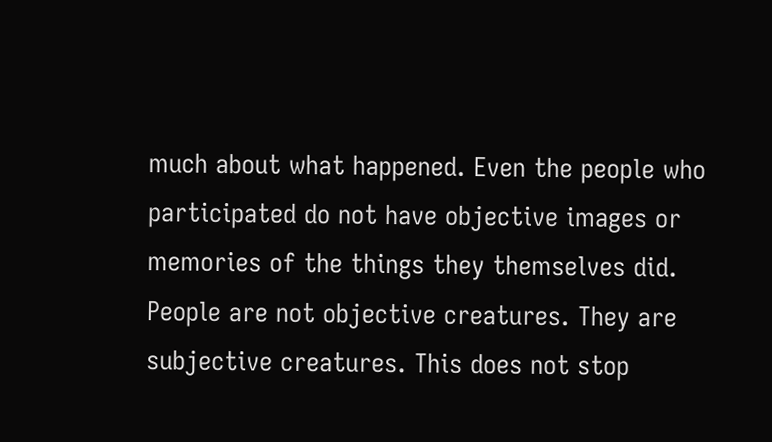much about what happened. Even the people who participated do not have objective images or memories of the things they themselves did. People are not objective creatures. They are subjective creatures. This does not stop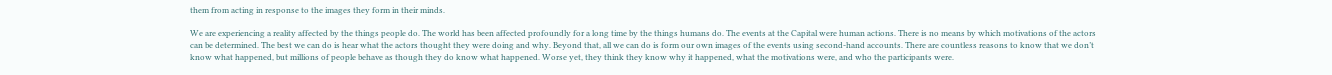them from acting in response to the images they form in their minds.

We are experiencing a reality affected by the things people do. The world has been affected profoundly for a long time by the things humans do. The events at the Capital were human actions. There is no means by which motivations of the actors can be determined. The best we can do is hear what the actors thought they were doing and why. Beyond that, all we can do is form our own images of the events using second-hand accounts. There are countless reasons to know that we don’t know what happened, but millions of people behave as though they do know what happened. Worse yet, they think they know why it happened, what the motivations were, and who the participants were.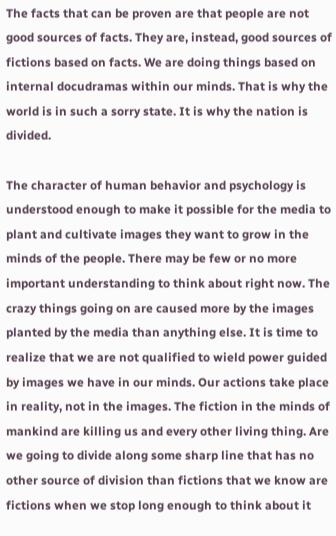The facts that can be proven are that people are not good sources of facts. They are, instead, good sources of fictions based on facts. We are doing things based on internal docudramas within our minds. That is why the world is in such a sorry state. It is why the nation is divided.

The character of human behavior and psychology is understood enough to make it possible for the media to plant and cultivate images they want to grow in the minds of the people. There may be few or no more important understanding to think about right now. The crazy things going on are caused more by the images planted by the media than anything else. It is time to realize that we are not qualified to wield power guided by images we have in our minds. Our actions take place in reality, not in the images. The fiction in the minds of mankind are killing us and every other living thing. Are we going to divide along some sharp line that has no other source of division than fictions that we know are fictions when we stop long enough to think about it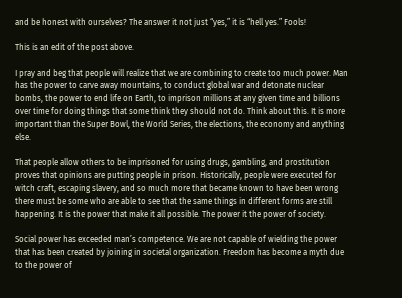and be honest with ourselves? The answer it not just “yes,” it is “hell yes.” Fools!

This is an edit of the post above.

I pray and beg that people will realize that we are combining to create too much power. Man has the power to carve away mountains, to conduct global war and detonate nuclear bombs, the power to end life on Earth, to imprison millions at any given time and billions over time for doing things that some think they should not do. Think about this. It is more important than the Super Bowl, the World Series, the elections, the economy and anything else.

That people allow others to be imprisoned for using drugs, gambling, and prostitution proves that opinions are putting people in prison. Historically, people were executed for witch craft, escaping slavery, and so much more that became known to have been wrong there must be some who are able to see that the same things in different forms are still happening. It is the power that make it all possible. The power it the power of society.

Social power has exceeded man’s competence. We are not capable of wielding the power that has been created by joining in societal organization. Freedom has become a myth due to the power of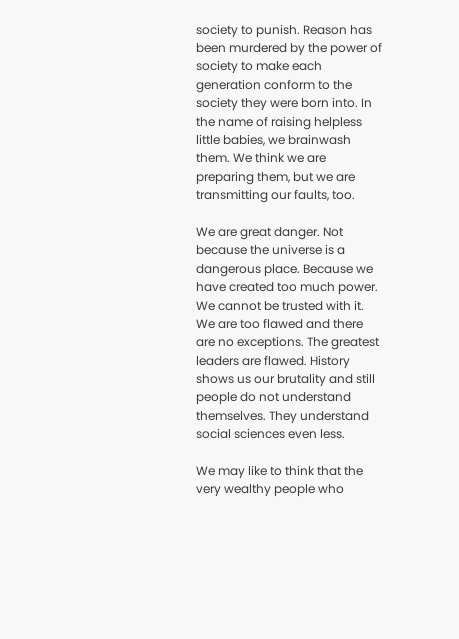society to punish. Reason has been murdered by the power of society to make each generation conform to the society they were born into. In the name of raising helpless little babies, we brainwash them. We think we are preparing them, but we are transmitting our faults, too.

We are great danger. Not because the universe is a dangerous place. Because we have created too much power. We cannot be trusted with it. We are too flawed and there are no exceptions. The greatest leaders are flawed. History shows us our brutality and still people do not understand themselves. They understand social sciences even less.

We may like to think that the very wealthy people who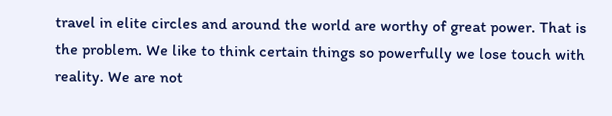travel in elite circles and around the world are worthy of great power. That is the problem. We like to think certain things so powerfully we lose touch with reality. We are not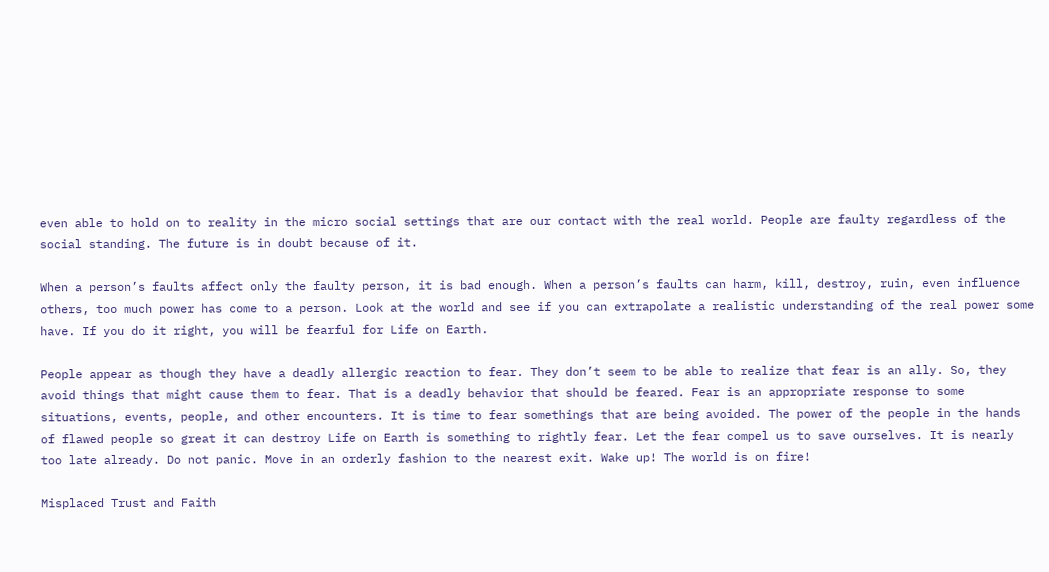even able to hold on to reality in the micro social settings that are our contact with the real world. People are faulty regardless of the social standing. The future is in doubt because of it.

When a person’s faults affect only the faulty person, it is bad enough. When a person’s faults can harm, kill, destroy, ruin, even influence others, too much power has come to a person. Look at the world and see if you can extrapolate a realistic understanding of the real power some have. If you do it right, you will be fearful for Life on Earth.

People appear as though they have a deadly allergic reaction to fear. They don’t seem to be able to realize that fear is an ally. So, they avoid things that might cause them to fear. That is a deadly behavior that should be feared. Fear is an appropriate response to some situations, events, people, and other encounters. It is time to fear somethings that are being avoided. The power of the people in the hands of flawed people so great it can destroy Life on Earth is something to rightly fear. Let the fear compel us to save ourselves. It is nearly too late already. Do not panic. Move in an orderly fashion to the nearest exit. Wake up! The world is on fire!

Misplaced Trust and Faith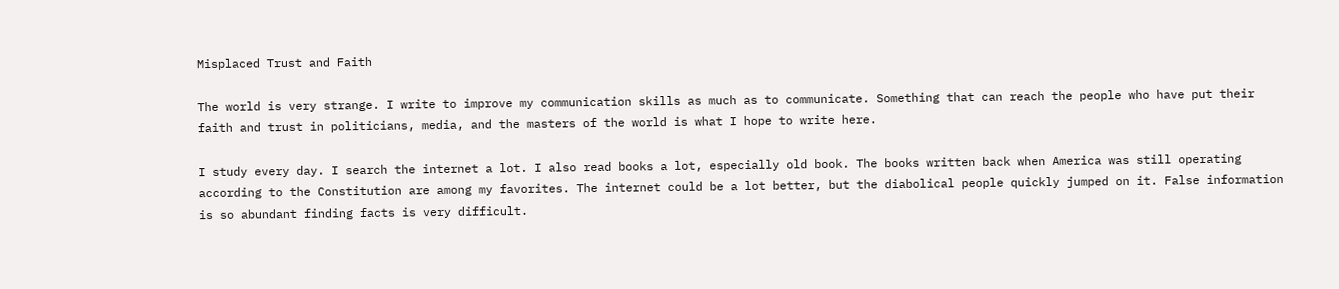Misplaced Trust and Faith

The world is very strange. I write to improve my communication skills as much as to communicate. Something that can reach the people who have put their faith and trust in politicians, media, and the masters of the world is what I hope to write here.

I study every day. I search the internet a lot. I also read books a lot, especially old book. The books written back when America was still operating according to the Constitution are among my favorites. The internet could be a lot better, but the diabolical people quickly jumped on it. False information is so abundant finding facts is very difficult.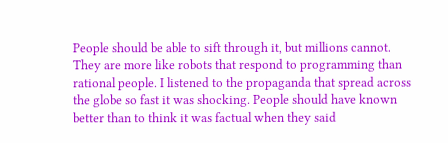People should be able to sift through it, but millions cannot. They are more like robots that respond to programming than rational people. I listened to the propaganda that spread across the globe so fast it was shocking. People should have known better than to think it was factual when they said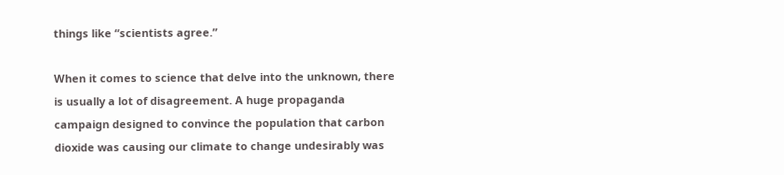things like “scientists agree.”

When it comes to science that delve into the unknown, there is usually a lot of disagreement. A huge propaganda campaign designed to convince the population that carbon dioxide was causing our climate to change undesirably was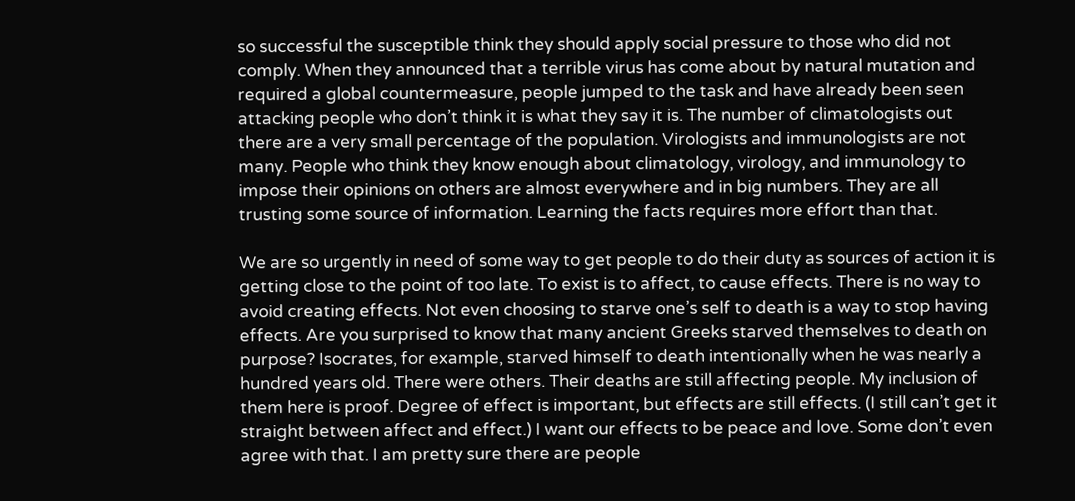so successful the susceptible think they should apply social pressure to those who did not comply. When they announced that a terrible virus has come about by natural mutation and required a global countermeasure, people jumped to the task and have already been seen attacking people who don’t think it is what they say it is. The number of climatologists out there are a very small percentage of the population. Virologists and immunologists are not many. People who think they know enough about climatology, virology, and immunology to impose their opinions on others are almost everywhere and in big numbers. They are all trusting some source of information. Learning the facts requires more effort than that.

We are so urgently in need of some way to get people to do their duty as sources of action it is getting close to the point of too late. To exist is to affect, to cause effects. There is no way to avoid creating effects. Not even choosing to starve one’s self to death is a way to stop having effects. Are you surprised to know that many ancient Greeks starved themselves to death on purpose? Isocrates, for example, starved himself to death intentionally when he was nearly a hundred years old. There were others. Their deaths are still affecting people. My inclusion of them here is proof. Degree of effect is important, but effects are still effects. (I still can’t get it straight between affect and effect.) I want our effects to be peace and love. Some don’t even agree with that. I am pretty sure there are people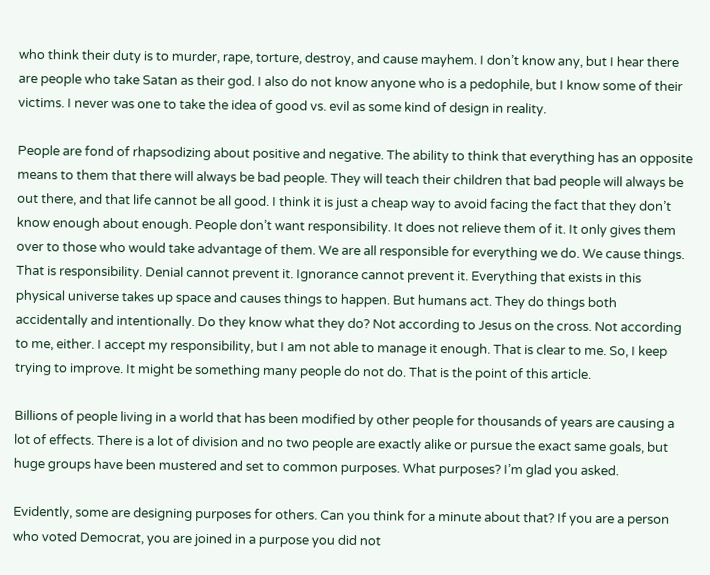who think their duty is to murder, rape, torture, destroy, and cause mayhem. I don’t know any, but I hear there are people who take Satan as their god. I also do not know anyone who is a pedophile, but I know some of their victims. I never was one to take the idea of good vs. evil as some kind of design in reality.

People are fond of rhapsodizing about positive and negative. The ability to think that everything has an opposite means to them that there will always be bad people. They will teach their children that bad people will always be out there, and that life cannot be all good. I think it is just a cheap way to avoid facing the fact that they don’t know enough about enough. People don’t want responsibility. It does not relieve them of it. It only gives them over to those who would take advantage of them. We are all responsible for everything we do. We cause things. That is responsibility. Denial cannot prevent it. Ignorance cannot prevent it. Everything that exists in this physical universe takes up space and causes things to happen. But humans act. They do things both accidentally and intentionally. Do they know what they do? Not according to Jesus on the cross. Not according to me, either. I accept my responsibility, but I am not able to manage it enough. That is clear to me. So, I keep trying to improve. It might be something many people do not do. That is the point of this article.

Billions of people living in a world that has been modified by other people for thousands of years are causing a lot of effects. There is a lot of division and no two people are exactly alike or pursue the exact same goals, but huge groups have been mustered and set to common purposes. What purposes? I’m glad you asked.

Evidently, some are designing purposes for others. Can you think for a minute about that? If you are a person who voted Democrat, you are joined in a purpose you did not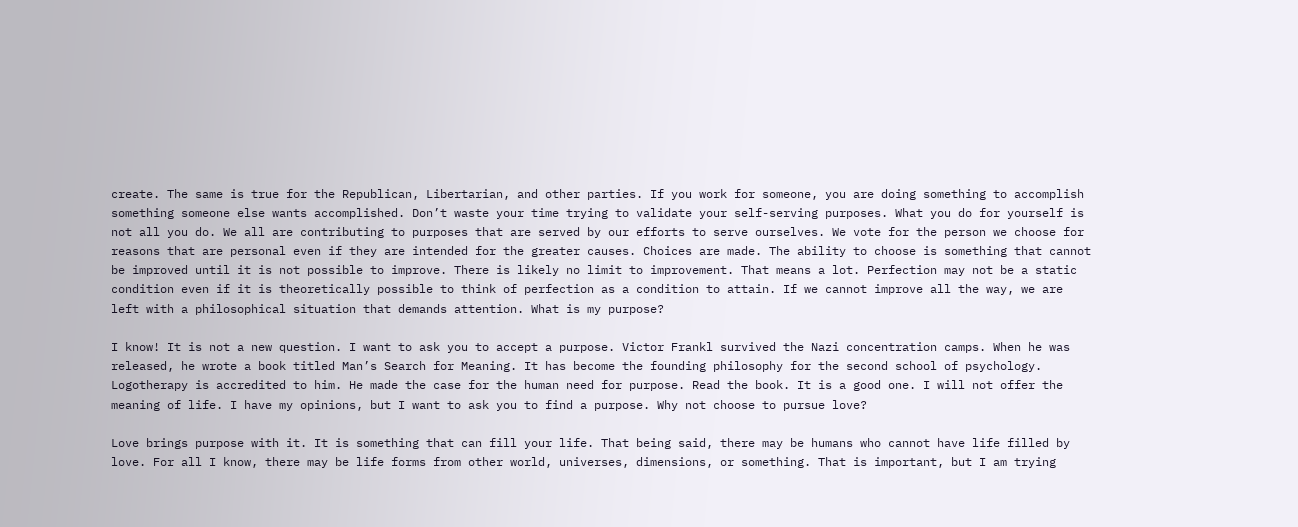create. The same is true for the Republican, Libertarian, and other parties. If you work for someone, you are doing something to accomplish something someone else wants accomplished. Don’t waste your time trying to validate your self-serving purposes. What you do for yourself is not all you do. We all are contributing to purposes that are served by our efforts to serve ourselves. We vote for the person we choose for reasons that are personal even if they are intended for the greater causes. Choices are made. The ability to choose is something that cannot be improved until it is not possible to improve. There is likely no limit to improvement. That means a lot. Perfection may not be a static condition even if it is theoretically possible to think of perfection as a condition to attain. If we cannot improve all the way, we are left with a philosophical situation that demands attention. What is my purpose?

I know! It is not a new question. I want to ask you to accept a purpose. Victor Frankl survived the Nazi concentration camps. When he was released, he wrote a book titled Man’s Search for Meaning. It has become the founding philosophy for the second school of psychology. Logotherapy is accredited to him. He made the case for the human need for purpose. Read the book. It is a good one. I will not offer the meaning of life. I have my opinions, but I want to ask you to find a purpose. Why not choose to pursue love?

Love brings purpose with it. It is something that can fill your life. That being said, there may be humans who cannot have life filled by love. For all I know, there may be life forms from other world, universes, dimensions, or something. That is important, but I am trying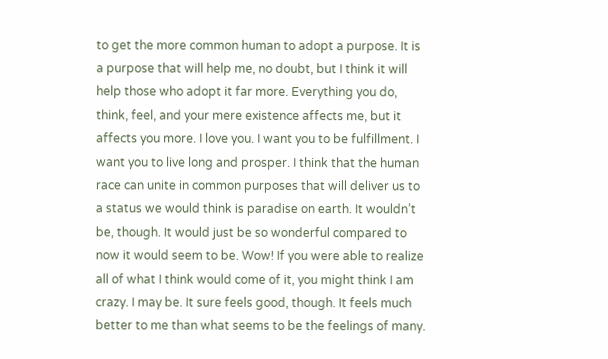to get the more common human to adopt a purpose. It is a purpose that will help me, no doubt, but I think it will help those who adopt it far more. Everything you do, think, feel, and your mere existence affects me, but it affects you more. I love you. I want you to be fulfillment. I want you to live long and prosper. I think that the human race can unite in common purposes that will deliver us to a status we would think is paradise on earth. It wouldn’t be, though. It would just be so wonderful compared to now it would seem to be. Wow! If you were able to realize all of what I think would come of it, you might think I am crazy. I may be. It sure feels good, though. It feels much better to me than what seems to be the feelings of many.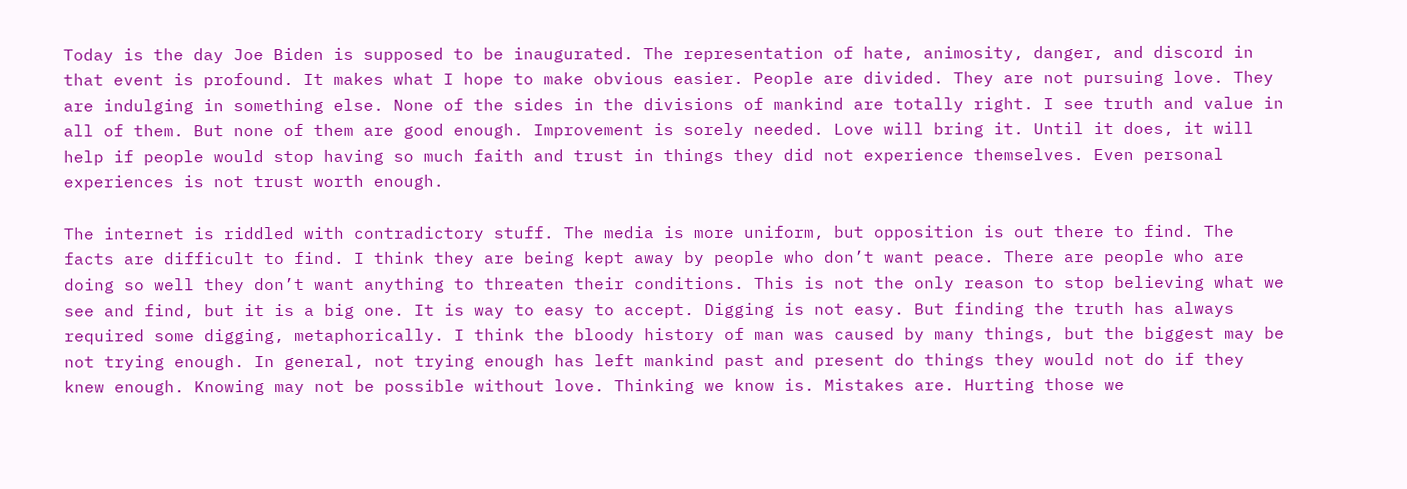Today is the day Joe Biden is supposed to be inaugurated. The representation of hate, animosity, danger, and discord in that event is profound. It makes what I hope to make obvious easier. People are divided. They are not pursuing love. They are indulging in something else. None of the sides in the divisions of mankind are totally right. I see truth and value in all of them. But none of them are good enough. Improvement is sorely needed. Love will bring it. Until it does, it will help if people would stop having so much faith and trust in things they did not experience themselves. Even personal experiences is not trust worth enough.

The internet is riddled with contradictory stuff. The media is more uniform, but opposition is out there to find. The facts are difficult to find. I think they are being kept away by people who don’t want peace. There are people who are doing so well they don’t want anything to threaten their conditions. This is not the only reason to stop believing what we see and find, but it is a big one. It is way to easy to accept. Digging is not easy. But finding the truth has always required some digging, metaphorically. I think the bloody history of man was caused by many things, but the biggest may be not trying enough. In general, not trying enough has left mankind past and present do things they would not do if they knew enough. Knowing may not be possible without love. Thinking we know is. Mistakes are. Hurting those we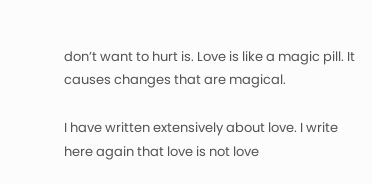don’t want to hurt is. Love is like a magic pill. It causes changes that are magical.

I have written extensively about love. I write here again that love is not love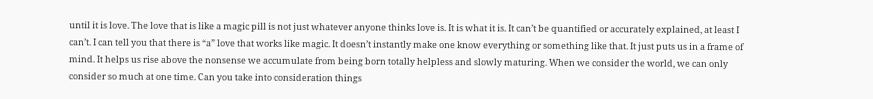until it is love. The love that is like a magic pill is not just whatever anyone thinks love is. It is what it is. It can’t be quantified or accurately explained, at least I can’t. I can tell you that there is “a” love that works like magic. It doesn’t instantly make one know everything or something like that. It just puts us in a frame of mind. It helps us rise above the nonsense we accumulate from being born totally helpless and slowly maturing. When we consider the world, we can only consider so much at one time. Can you take into consideration things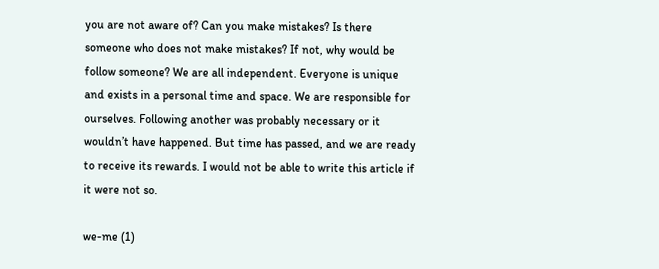you are not aware of? Can you make mistakes? Is there someone who does not make mistakes? If not, why would be follow someone? We are all independent. Everyone is unique and exists in a personal time and space. We are responsible for ourselves. Following another was probably necessary or it wouldn’t have happened. But time has passed, and we are ready to receive its rewards. I would not be able to write this article if it were not so.

we-me (1)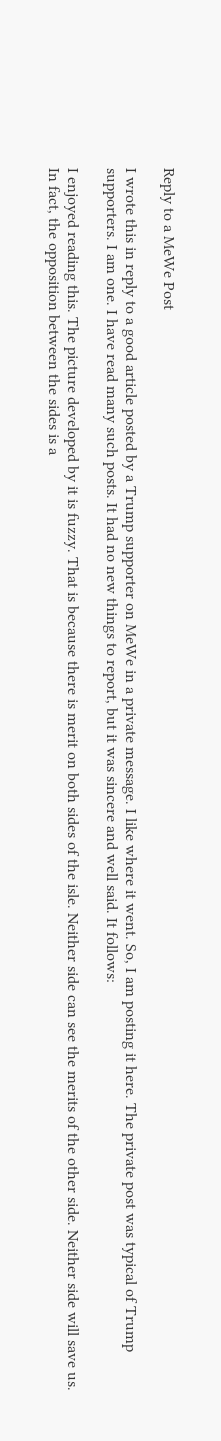Reply to a MeWe Post

I wrote this in reply to a good article posted by a Trump supporter on MeWe in a private message. I like where it went. So, I am posting it here. The private post was typical of Trump supporters. I am one. I have read many such posts. It had no new things to report, but it was sincere and well said. It follows:

I enjoyed reading this. The picture developed by it is fuzzy. That is because there is merit on both sides of the isle. Neither side can see the merits of the other side. Neither side will save us. In fact, the opposition between the sides is a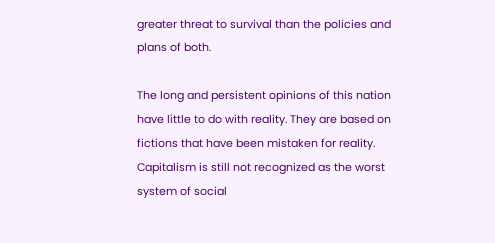greater threat to survival than the policies and plans of both.

The long and persistent opinions of this nation have little to do with reality. They are based on fictions that have been mistaken for reality. Capitalism is still not recognized as the worst system of social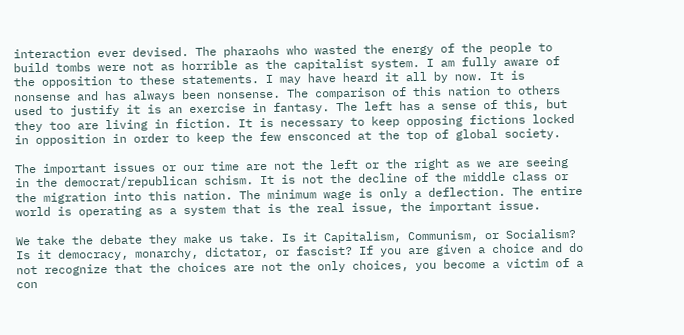interaction ever devised. The pharaohs who wasted the energy of the people to build tombs were not as horrible as the capitalist system. I am fully aware of the opposition to these statements. I may have heard it all by now. It is nonsense and has always been nonsense. The comparison of this nation to others used to justify it is an exercise in fantasy. The left has a sense of this, but they too are living in fiction. It is necessary to keep opposing fictions locked in opposition in order to keep the few ensconced at the top of global society.

The important issues or our time are not the left or the right as we are seeing in the democrat/republican schism. It is not the decline of the middle class or the migration into this nation. The minimum wage is only a deflection. The entire world is operating as a system that is the real issue, the important issue.

We take the debate they make us take. Is it Capitalism, Communism, or Socialism? Is it democracy, monarchy, dictator, or fascist? If you are given a choice and do not recognize that the choices are not the only choices, you become a victim of a con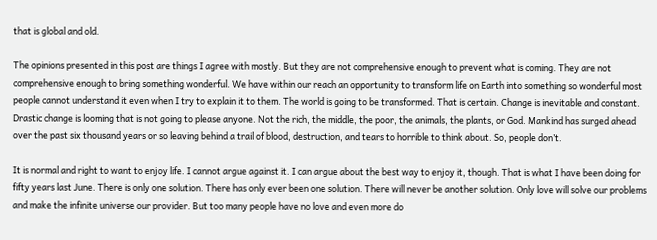that is global and old.

The opinions presented in this post are things I agree with mostly. But they are not comprehensive enough to prevent what is coming. They are not comprehensive enough to bring something wonderful. We have within our reach an opportunity to transform life on Earth into something so wonderful most people cannot understand it even when I try to explain it to them. The world is going to be transformed. That is certain. Change is inevitable and constant. Drastic change is looming that is not going to please anyone. Not the rich, the middle, the poor, the animals, the plants, or God. Mankind has surged ahead over the past six thousand years or so leaving behind a trail of blood, destruction, and tears to horrible to think about. So, people don’t.

It is normal and right to want to enjoy life. I cannot argue against it. I can argue about the best way to enjoy it, though. That is what I have been doing for fifty years last June. There is only one solution. There has only ever been one solution. There will never be another solution. Only love will solve our problems and make the infinite universe our provider. But too many people have no love and even more do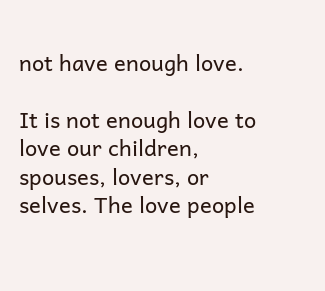not have enough love.

It is not enough love to love our children, spouses, lovers, or selves. The love people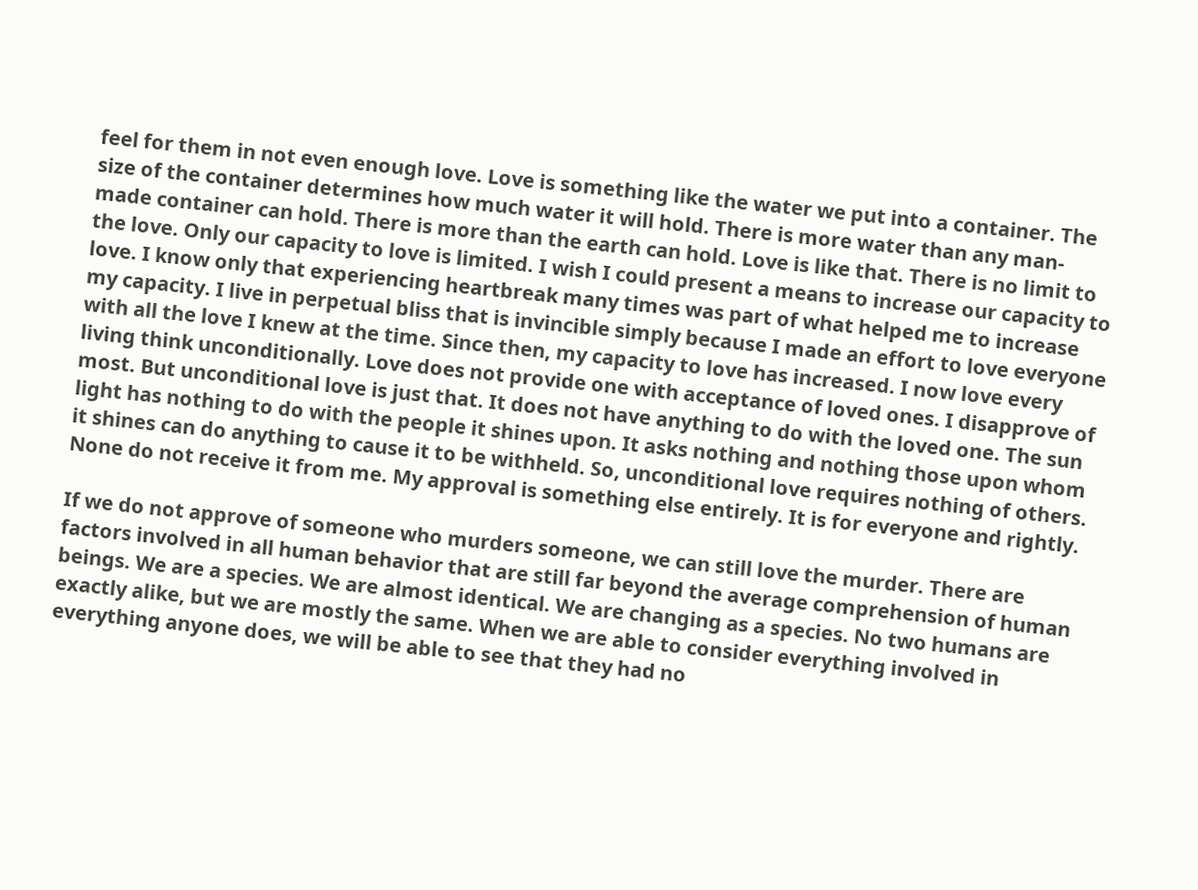feel for them in not even enough love. Love is something like the water we put into a container. The size of the container determines how much water it will hold. There is more water than any man-made container can hold. There is more than the earth can hold. Love is like that. There is no limit to the love. Only our capacity to love is limited. I wish I could present a means to increase our capacity to love. I know only that experiencing heartbreak many times was part of what helped me to increase my capacity. I live in perpetual bliss that is invincible simply because I made an effort to love everyone with all the love I knew at the time. Since then, my capacity to love has increased. I now love every living think unconditionally. Love does not provide one with acceptance of loved ones. I disapprove of most. But unconditional love is just that. It does not have anything to do with the loved one. The sun light has nothing to do with the people it shines upon. It asks nothing and nothing those upon whom it shines can do anything to cause it to be withheld. So, unconditional love requires nothing of others. None do not receive it from me. My approval is something else entirely. It is for everyone and rightly.

If we do not approve of someone who murders someone, we can still love the murder. There are factors involved in all human behavior that are still far beyond the average comprehension of human beings. We are a species. We are almost identical. We are changing as a species. No two humans are exactly alike, but we are mostly the same. When we are able to consider everything involved in everything anyone does, we will be able to see that they had no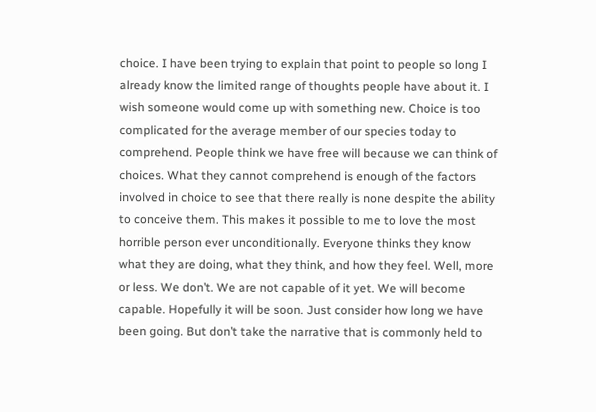choice. I have been trying to explain that point to people so long I already know the limited range of thoughts people have about it. I wish someone would come up with something new. Choice is too complicated for the average member of our species today to comprehend. People think we have free will because we can think of choices. What they cannot comprehend is enough of the factors involved in choice to see that there really is none despite the ability to conceive them. This makes it possible to me to love the most horrible person ever unconditionally. Everyone thinks they know what they are doing, what they think, and how they feel. Well, more or less. We don’t. We are not capable of it yet. We will become capable. Hopefully it will be soon. Just consider how long we have been going. But don’t take the narrative that is commonly held to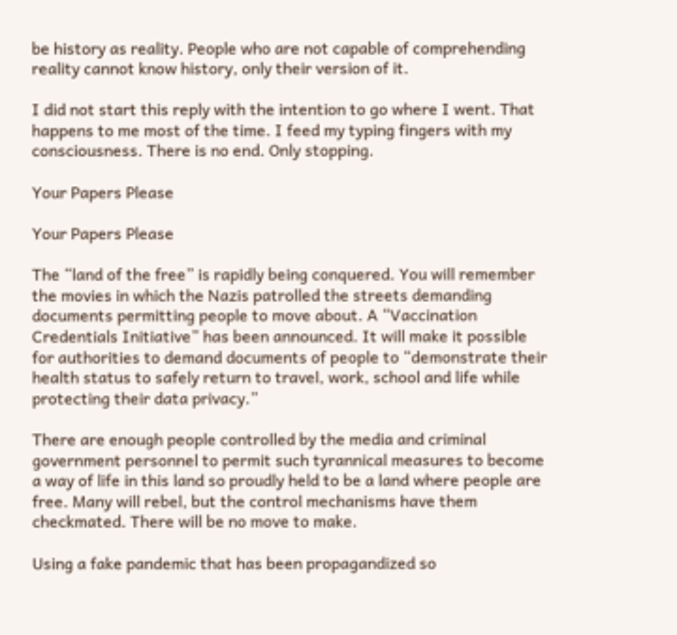be history as reality. People who are not capable of comprehending reality cannot know history, only their version of it.

I did not start this reply with the intention to go where I went. That happens to me most of the time. I feed my typing fingers with my consciousness. There is no end. Only stopping.

Your Papers Please

Your Papers Please

The “land of the free” is rapidly being conquered. You will remember the movies in which the Nazis patrolled the streets demanding documents permitting people to move about. A “Vaccination Credentials Initiative” has been announced. It will make it possible for authorities to demand documents of people to “demonstrate their health status to safely return to travel, work, school and life while protecting their data privacy.”

There are enough people controlled by the media and criminal government personnel to permit such tyrannical measures to become a way of life in this land so proudly held to be a land where people are free. Many will rebel, but the control mechanisms have them checkmated. There will be no move to make.

Using a fake pandemic that has been propagandized so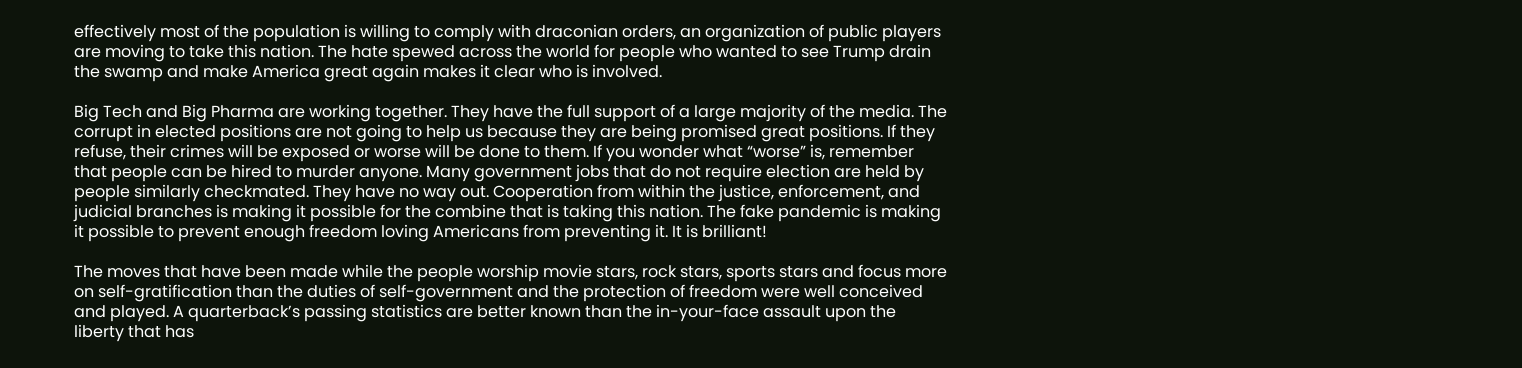effectively most of the population is willing to comply with draconian orders, an organization of public players are moving to take this nation. The hate spewed across the world for people who wanted to see Trump drain the swamp and make America great again makes it clear who is involved.

Big Tech and Big Pharma are working together. They have the full support of a large majority of the media. The corrupt in elected positions are not going to help us because they are being promised great positions. If they refuse, their crimes will be exposed or worse will be done to them. If you wonder what “worse” is, remember that people can be hired to murder anyone. Many government jobs that do not require election are held by people similarly checkmated. They have no way out. Cooperation from within the justice, enforcement, and judicial branches is making it possible for the combine that is taking this nation. The fake pandemic is making it possible to prevent enough freedom loving Americans from preventing it. It is brilliant!

The moves that have been made while the people worship movie stars, rock stars, sports stars and focus more on self-gratification than the duties of self-government and the protection of freedom were well conceived and played. A quarterback’s passing statistics are better known than the in-your-face assault upon the liberty that has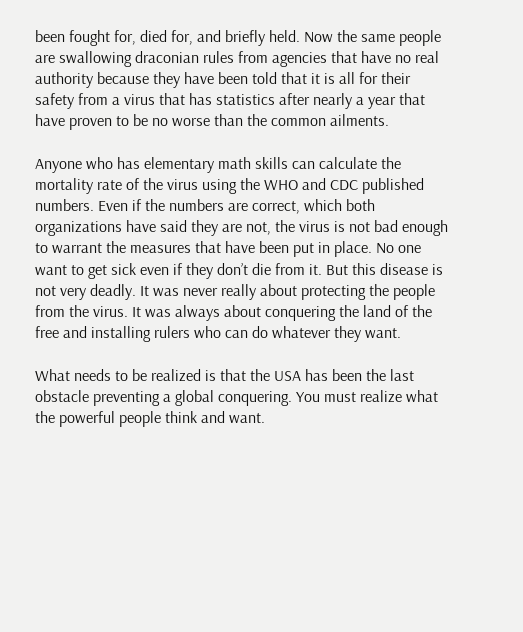been fought for, died for, and briefly held. Now the same people are swallowing draconian rules from agencies that have no real authority because they have been told that it is all for their safety from a virus that has statistics after nearly a year that have proven to be no worse than the common ailments.

Anyone who has elementary math skills can calculate the mortality rate of the virus using the WHO and CDC published numbers. Even if the numbers are correct, which both organizations have said they are not, the virus is not bad enough to warrant the measures that have been put in place. No one want to get sick even if they don’t die from it. But this disease is not very deadly. It was never really about protecting the people from the virus. It was always about conquering the land of the free and installing rulers who can do whatever they want.

What needs to be realized is that the USA has been the last obstacle preventing a global conquering. You must realize what the powerful people think and want.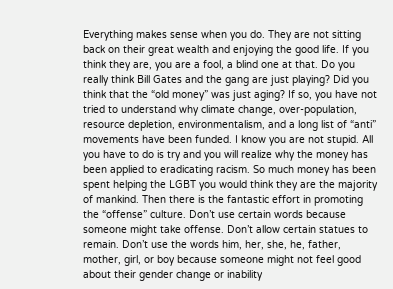Everything makes sense when you do. They are not sitting back on their great wealth and enjoying the good life. If you think they are, you are a fool, a blind one at that. Do you really think Bill Gates and the gang are just playing? Did you think that the “old money” was just aging? If so, you have not tried to understand why climate change, over-population, resource depletion, environmentalism, and a long list of “anti” movements have been funded. I know you are not stupid. All you have to do is try and you will realize why the money has been applied to eradicating racism. So much money has been spent helping the LGBT you would think they are the majority of mankind. Then there is the fantastic effort in promoting the “offense” culture. Don’t use certain words because someone might take offense. Don’t allow certain statues to remain. Don’t use the words him, her, she, he, father, mother, girl, or boy because someone might not feel good about their gender change or inability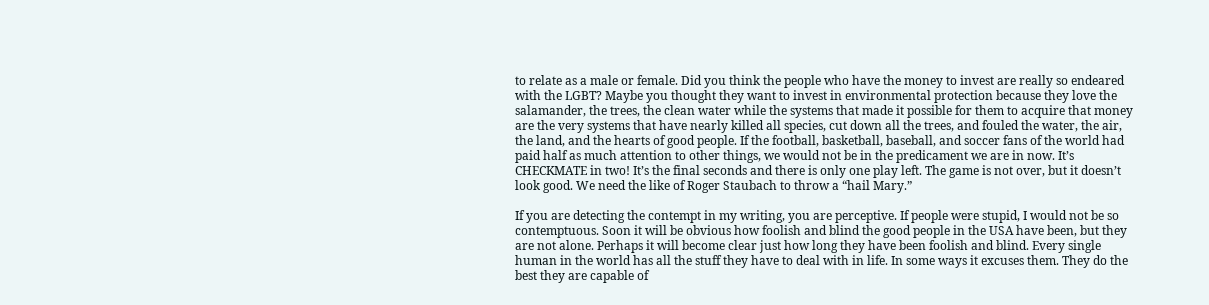to relate as a male or female. Did you think the people who have the money to invest are really so endeared with the LGBT? Maybe you thought they want to invest in environmental protection because they love the salamander, the trees, the clean water while the systems that made it possible for them to acquire that money are the very systems that have nearly killed all species, cut down all the trees, and fouled the water, the air, the land, and the hearts of good people. If the football, basketball, baseball, and soccer fans of the world had paid half as much attention to other things, we would not be in the predicament we are in now. It’s CHECKMATE in two! It’s the final seconds and there is only one play left. The game is not over, but it doesn’t look good. We need the like of Roger Staubach to throw a “hail Mary.”

If you are detecting the contempt in my writing, you are perceptive. If people were stupid, I would not be so contemptuous. Soon it will be obvious how foolish and blind the good people in the USA have been, but they are not alone. Perhaps it will become clear just how long they have been foolish and blind. Every single human in the world has all the stuff they have to deal with in life. In some ways it excuses them. They do the best they are capable of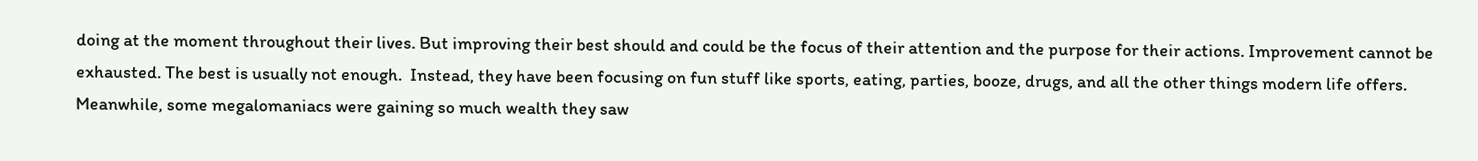doing at the moment throughout their lives. But improving their best should and could be the focus of their attention and the purpose for their actions. Improvement cannot be exhausted. The best is usually not enough.  Instead, they have been focusing on fun stuff like sports, eating, parties, booze, drugs, and all the other things modern life offers. Meanwhile, some megalomaniacs were gaining so much wealth they saw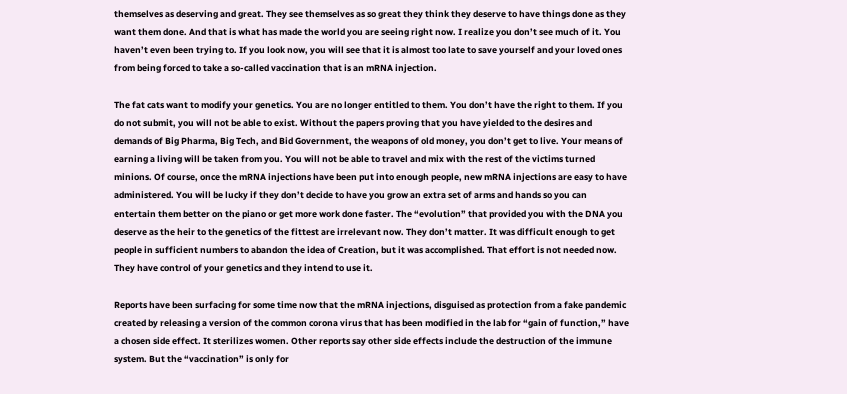themselves as deserving and great. They see themselves as so great they think they deserve to have things done as they want them done. And that is what has made the world you are seeing right now. I realize you don’t see much of it. You haven’t even been trying to. If you look now, you will see that it is almost too late to save yourself and your loved ones from being forced to take a so-called vaccination that is an mRNA injection.

The fat cats want to modify your genetics. You are no longer entitled to them. You don’t have the right to them. If you do not submit, you will not be able to exist. Without the papers proving that you have yielded to the desires and demands of Big Pharma, Big Tech, and Bid Government, the weapons of old money, you don’t get to live. Your means of earning a living will be taken from you. You will not be able to travel and mix with the rest of the victims turned minions. Of course, once the mRNA injections have been put into enough people, new mRNA injections are easy to have administered. You will be lucky if they don’t decide to have you grow an extra set of arms and hands so you can entertain them better on the piano or get more work done faster. The “evolution” that provided you with the DNA you deserve as the heir to the genetics of the fittest are irrelevant now. They don’t matter. It was difficult enough to get people in sufficient numbers to abandon the idea of Creation, but it was accomplished. That effort is not needed now. They have control of your genetics and they intend to use it.

Reports have been surfacing for some time now that the mRNA injections, disguised as protection from a fake pandemic created by releasing a version of the common corona virus that has been modified in the lab for “gain of function,” have a chosen side effect. It sterilizes women. Other reports say other side effects include the destruction of the immune system. But the “vaccination” is only for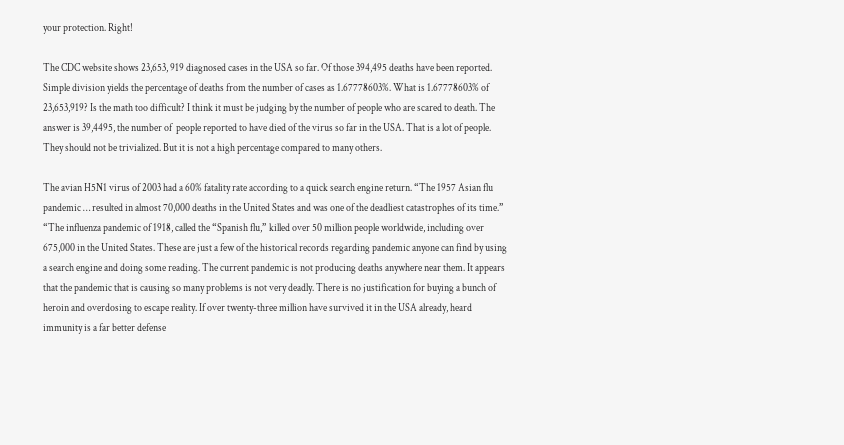your protection. Right!

The CDC website shows 23,653, 919 diagnosed cases in the USA so far. Of those 394,495 deaths have been reported. Simple division yields the percentage of deaths from the number of cases as 1.67778603%. What is 1.67778603% of 23,653,919? Is the math too difficult? I think it must be judging by the number of people who are scared to death. The answer is 39,4495, the number of  people reported to have died of the virus so far in the USA. That is a lot of people. They should not be trivialized. But it is not a high percentage compared to many others.

The avian H5N1 virus of 2003 had a 60% fatality rate according to a quick search engine return. “The 1957 Asian flu pandemic … resulted in almost 70,000 deaths in the United States and was one of the deadliest catastrophes of its time.” “The influenza pandemic of 1918, called the “Spanish flu,” killed over 50 million people worldwide, including over 675,000 in the United States. These are just a few of the historical records regarding pandemic anyone can find by using a search engine and doing some reading. The current pandemic is not producing deaths anywhere near them. It appears that the pandemic that is causing so many problems is not very deadly. There is no justification for buying a bunch of heroin and overdosing to escape reality. If over twenty-three million have survived it in the USA already, heard immunity is a far better defense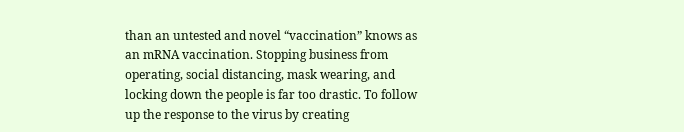than an untested and novel “vaccination” knows as an mRNA vaccination. Stopping business from operating, social distancing, mask wearing, and locking down the people is far too drastic. To follow up the response to the virus by creating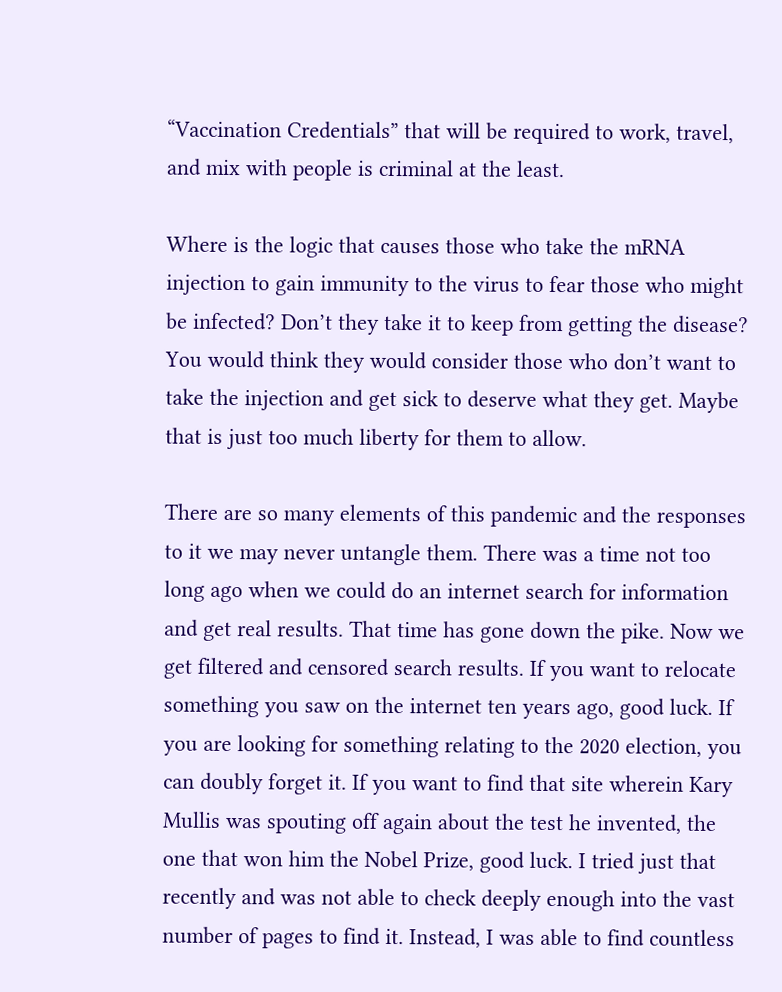“Vaccination Credentials” that will be required to work, travel, and mix with people is criminal at the least.

Where is the logic that causes those who take the mRNA injection to gain immunity to the virus to fear those who might be infected? Don’t they take it to keep from getting the disease? You would think they would consider those who don’t want to take the injection and get sick to deserve what they get. Maybe that is just too much liberty for them to allow.

There are so many elements of this pandemic and the responses to it we may never untangle them. There was a time not too long ago when we could do an internet search for information and get real results. That time has gone down the pike. Now we get filtered and censored search results. If you want to relocate something you saw on the internet ten years ago, good luck. If you are looking for something relating to the 2020 election, you can doubly forget it. If you want to find that site wherein Kary Mullis was spouting off again about the test he invented, the one that won him the Nobel Prize, good luck. I tried just that recently and was not able to check deeply enough into the vast number of pages to find it. Instead, I was able to find countless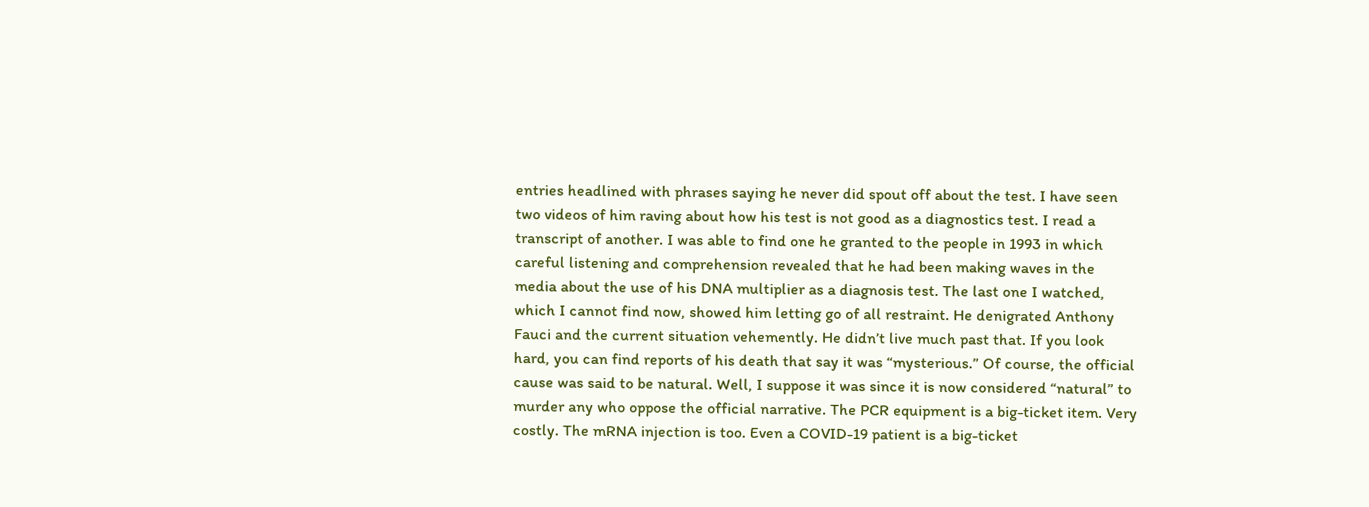entries headlined with phrases saying he never did spout off about the test. I have seen two videos of him raving about how his test is not good as a diagnostics test. I read a transcript of another. I was able to find one he granted to the people in 1993 in which careful listening and comprehension revealed that he had been making waves in the media about the use of his DNA multiplier as a diagnosis test. The last one I watched, which I cannot find now, showed him letting go of all restraint. He denigrated Anthony Fauci and the current situation vehemently. He didn’t live much past that. If you look hard, you can find reports of his death that say it was “mysterious.” Of course, the official cause was said to be natural. Well, I suppose it was since it is now considered “natural” to murder any who oppose the official narrative. The PCR equipment is a big-ticket item. Very costly. The mRNA injection is too. Even a COVID-19 patient is a big-ticket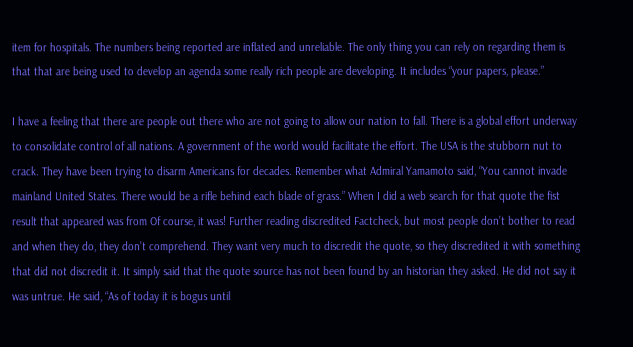item for hospitals. The numbers being reported are inflated and unreliable. The only thing you can rely on regarding them is that that are being used to develop an agenda some really rich people are developing. It includes “your papers, please.”

I have a feeling that there are people out there who are not going to allow our nation to fall. There is a global effort underway to consolidate control of all nations. A government of the world would facilitate the effort. The USA is the stubborn nut to crack. They have been trying to disarm Americans for decades. Remember what Admiral Yamamoto said, “You cannot invade mainland United States. There would be a rifle behind each blade of grass.” When I did a web search for that quote the fist result that appeared was from Of course, it was! Further reading discredited Factcheck, but most people don’t bother to read and when they do, they don’t comprehend. They want very much to discredit the quote, so they discredited it with something that did not discredit it. It simply said that the quote source has not been found by an historian they asked. He did not say it was untrue. He said, “As of today it is bogus until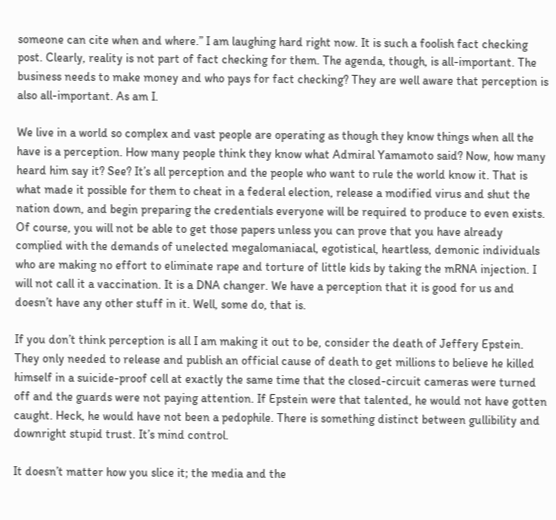someone can cite when and where.” I am laughing hard right now. It is such a foolish fact checking post. Clearly, reality is not part of fact checking for them. The agenda, though, is all-important. The business needs to make money and who pays for fact checking? They are well aware that perception is also all-important. As am I.

We live in a world so complex and vast people are operating as though they know things when all the have is a perception. How many people think they know what Admiral Yamamoto said? Now, how many heard him say it? See? It’s all perception and the people who want to rule the world know it. That is what made it possible for them to cheat in a federal election, release a modified virus and shut the nation down, and begin preparing the credentials everyone will be required to produce to even exists. Of course, you will not be able to get those papers unless you can prove that you have already complied with the demands of unelected megalomaniacal, egotistical, heartless, demonic individuals who are making no effort to eliminate rape and torture of little kids by taking the mRNA injection. I will not call it a vaccination. It is a DNA changer. We have a perception that it is good for us and doesn’t have any other stuff in it. Well, some do, that is.

If you don’t think perception is all I am making it out to be, consider the death of Jeffery Epstein. They only needed to release and publish an official cause of death to get millions to believe he killed himself in a suicide-proof cell at exactly the same time that the closed-circuit cameras were turned off and the guards were not paying attention. If Epstein were that talented, he would not have gotten caught. Heck, he would have not been a pedophile. There is something distinct between gullibility and downright stupid trust. It’s mind control.

It doesn’t matter how you slice it; the media and the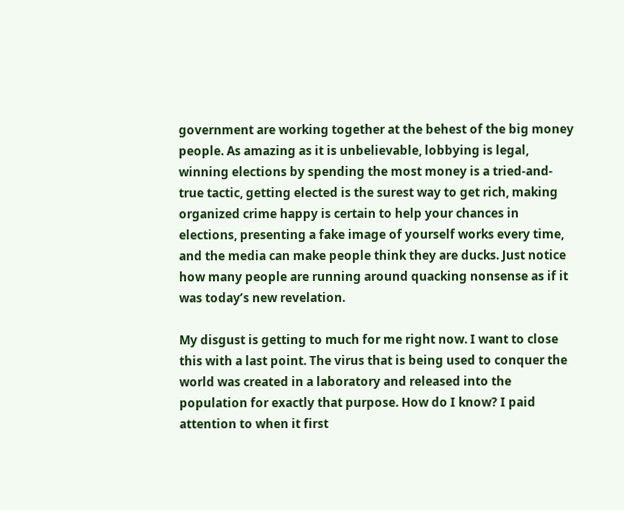government are working together at the behest of the big money people. As amazing as it is unbelievable, lobbying is legal, winning elections by spending the most money is a tried-and-true tactic, getting elected is the surest way to get rich, making organized crime happy is certain to help your chances in elections, presenting a fake image of yourself works every time, and the media can make people think they are ducks. Just notice how many people are running around quacking nonsense as if it was today’s new revelation.

My disgust is getting to much for me right now. I want to close this with a last point. The virus that is being used to conquer the world was created in a laboratory and released into the population for exactly that purpose. How do I know? I paid attention to when it first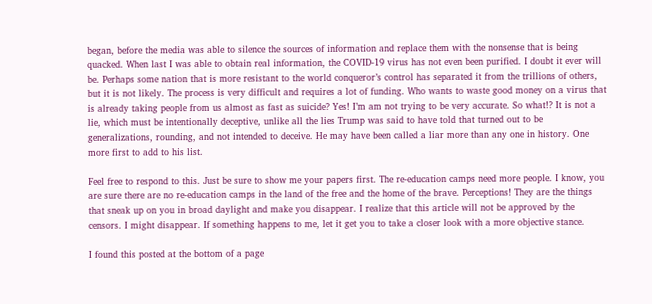began, before the media was able to silence the sources of information and replace them with the nonsense that is being quacked. When last I was able to obtain real information, the COVID-19 virus has not even been purified. I doubt it ever will be. Perhaps some nation that is more resistant to the world conqueror’s control has separated it from the trillions of others, but it is not likely. The process is very difficult and requires a lot of funding. Who wants to waste good money on a virus that is already taking people from us almost as fast as suicide? Yes! I’m am not trying to be very accurate. So what!? It is not a lie, which must be intentionally deceptive, unlike all the lies Trump was said to have told that turned out to be generalizations, rounding, and not intended to deceive. He may have been called a liar more than any one in history. One more first to add to his list.

Feel free to respond to this. Just be sure to show me your papers first. The re-education camps need more people. I know, you are sure there are no re-education camps in the land of the free and the home of the brave. Perceptions! They are the things that sneak up on you in broad daylight and make you disappear. I realize that this article will not be approved by the censors. I might disappear. If something happens to me, let it get you to take a closer look with a more objective stance.

I found this posted at the bottom of a page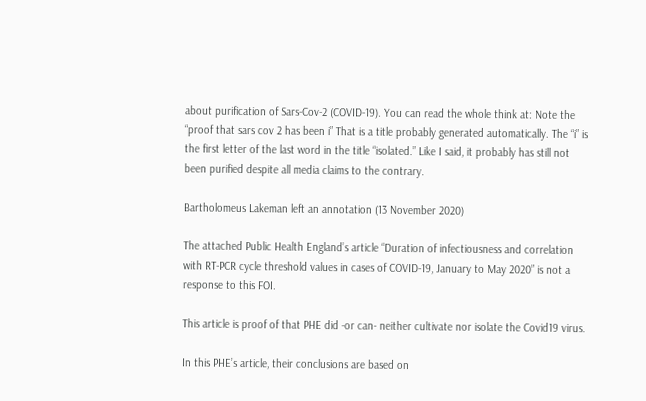about purification of Sars-Cov-2 (COVID-19). You can read the whole think at: Note the “proof that sars cov 2 has been i” That is a title probably generated automatically. The “i” is the first letter of the last word in the title “isolated.” Like I said, it probably has still not been purified despite all media claims to the contrary.

Bartholomeus Lakeman left an annotation (13 November 2020)

The attached Public Health England’s article “Duration of infectiousness and correlation with RT-PCR cycle threshold values in cases of COVID-19, January to May 2020” is not a response to this FOI.

This article is proof of that PHE did -or can- neither cultivate nor isolate the Covid19 virus.

In this PHE’s article, their conclusions are based on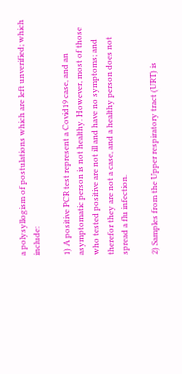a polysyllogism of postulations which are left unverified; which include:

1) A positive PCR test represent a Covid19 case, and an asymptomatic person is not healthy. However, most of those who tested positive are not ill and have no symptoms; and therefor they are not a case, and a healthy person does not spread a flu infection.

2) Samples from the Upper respiratory tract (URT) is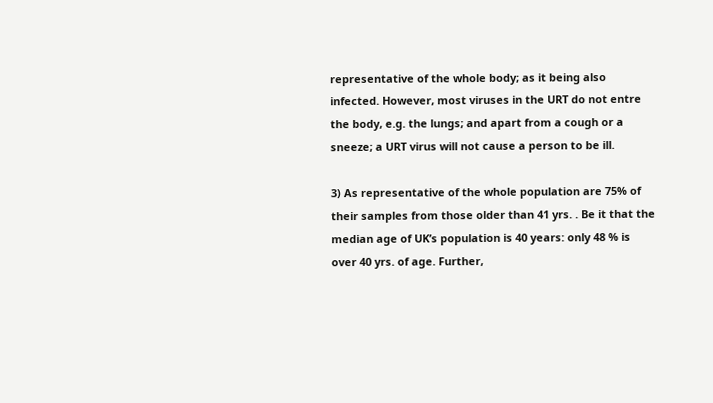representative of the whole body; as it being also infected. However, most viruses in the URT do not entre the body, e.g. the lungs; and apart from a cough or a sneeze; a URT virus will not cause a person to be ill.

3) As representative of the whole population are 75% of their samples from those older than 41 yrs. . Be it that the median age of UK’s population is 40 years: only 48 % is over 40 yrs. of age. Further,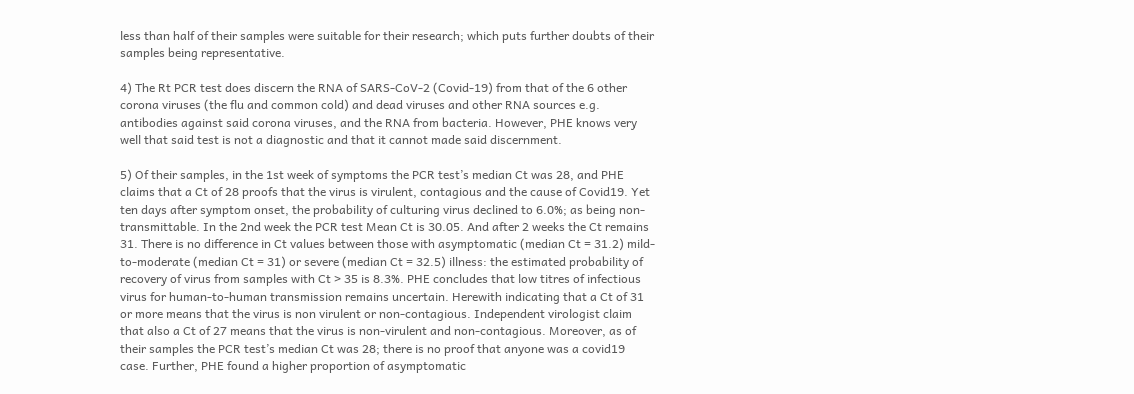less than half of their samples were suitable for their research; which puts further doubts of their samples being representative.

4) The Rt PCR test does discern the RNA of SARS-CoV-2 (Covid-19) from that of the 6 other corona viruses (the flu and common cold) and dead viruses and other RNA sources e.g. antibodies against said corona viruses, and the RNA from bacteria. However, PHE knows very well that said test is not a diagnostic and that it cannot made said discernment.

5) Of their samples, in the 1st week of symptoms the PCR test’s median Ct was 28, and PHE claims that a Ct of 28 proofs that the virus is virulent, contagious and the cause of Covid19. Yet ten days after symptom onset, the probability of culturing virus declined to 6.0%; as being non-transmittable. In the 2nd week the PCR test Mean Ct is 30.05. And after 2 weeks the Ct remains 31. There is no difference in Ct values between those with asymptomatic (median Ct = 31.2) mild-to-moderate (median Ct = 31) or severe (median Ct = 32.5) illness: the estimated probability of recovery of virus from samples with Ct > 35 is 8.3%. PHE concludes that low titres of infectious virus for human-to-human transmission remains uncertain. Herewith indicating that a Ct of 31 or more means that the virus is non virulent or non-contagious. Independent virologist claim that also a Ct of 27 means that the virus is non-virulent and non-contagious. Moreover, as of their samples the PCR test’s median Ct was 28; there is no proof that anyone was a covid19 case. Further, PHE found a higher proportion of asymptomatic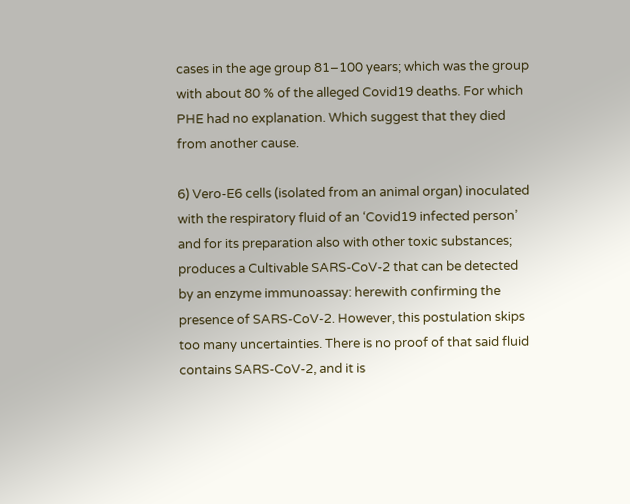cases in the age group 81–100 years; which was the group with about 80 % of the alleged Covid19 deaths. For which PHE had no explanation. Which suggest that they died from another cause.

6) Vero-E6 cells (isolated from an animal organ) inoculated with the respiratory fluid of an ‘Covid19 infected person’ and for its preparation also with other toxic substances; produces a Cultivable SARS-CoV-2 that can be detected by an enzyme immunoassay: herewith confirming the presence of SARS-CoV-2. However, this postulation skips too many uncertainties. There is no proof of that said fluid contains SARS-CoV-2, and it is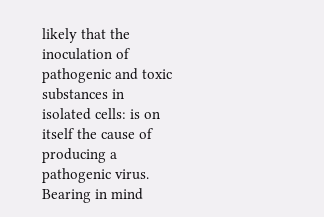likely that the inoculation of pathogenic and toxic substances in isolated cells: is on itself the cause of producing a pathogenic virus. Bearing in mind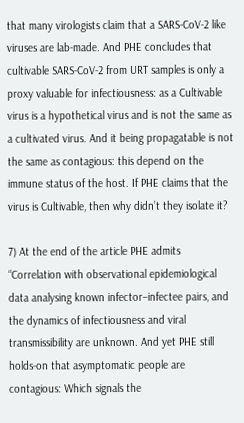that many virologists claim that a SARS-CoV-2 like viruses are lab-made. And PHE concludes that cultivable SARS-CoV-2 from URT samples is only a proxy valuable for infectiousness: as a Cultivable virus is a hypothetical virus and is not the same as a cultivated virus. And it being propagatable is not the same as contagious: this depend on the immune status of the host. If PHE claims that the virus is Cultivable, then why didn’t they isolate it?

7) At the end of the article PHE admits “Correlation with observational epidemiological data analysing known infector–infectee pairs, and the dynamics of infectiousness and viral transmissibility are unknown. And yet PHE still holds-on that asymptomatic people are contagious: Which signals the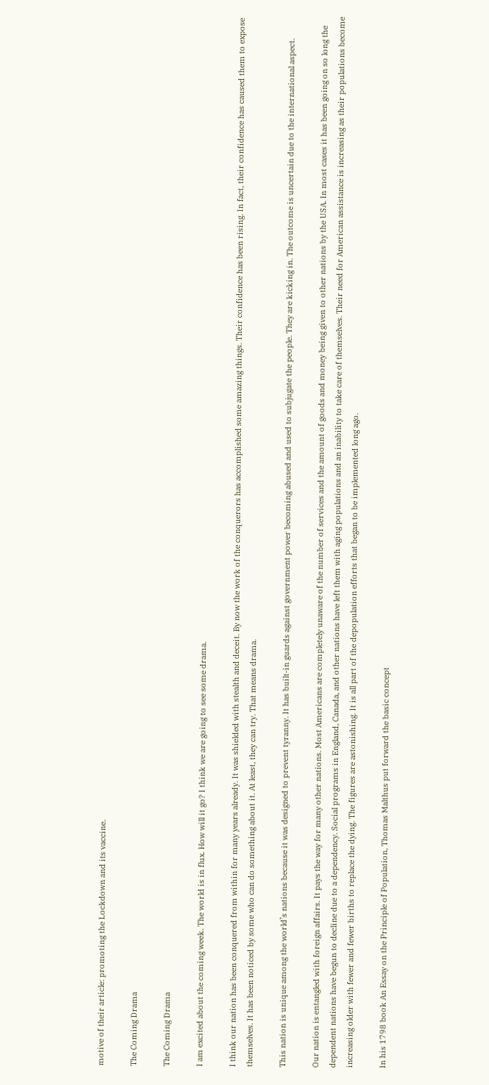motive of their article: promoting the Lockdown and its vaccine.

The Coming Drama

The Coming Drama

I am excited about the coming week. The world is in flux. How will it go? I think we are going to see some drama.

I think our nation has been conquered from within for many years already. It was shielded with stealth and deceit. By now the work of the conquerors has accomplished some amazing things. Their confidence has been rising. In fact, their confidence has caused them to expose themselves. It has been noticed by some who can do something about it. At least, they can try. That means drama.

This nation is unique among the world’s nations because it was designed to prevent tyranny. It has built-in guards against government power becoming abused and used to subjugate the people. They are kicking in. The outcome is uncertain due to the international aspect.

Our nation is entangled with foreign affairs. It pays the way for many other nations. Most Americans are completely unaware of the number of services and the amount of goods and money being given to other nations by the USA. In most cases it has been going on so long the dependent nations have begun to decline due to a dependency. Social programs in England, Canada, and other nations have left them with aging populations and an inability to take care of themselves. Their need for American assistance is increasing as their populations become increasing older with fewer and fewer births to replace the dying. The figures are astonishing. It is all part of the depopulation efforts that began to be implemented long ago.

In his 1798 book An Essay on the Principle of Population, Thomas Malthus put forward the basic concept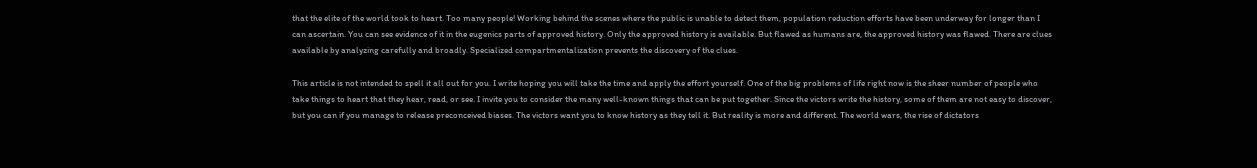that the elite of the world took to heart. Too many people! Working behind the scenes where the public is unable to detect them, population reduction efforts have been underway for longer than I can ascertain. You can see evidence of it in the eugenics parts of approved history. Only the approved history is available. But flawed as humans are, the approved history was flawed. There are clues available by analyzing carefully and broadly. Specialized compartmentalization prevents the discovery of the clues.

This article is not intended to spell it all out for you. I write hoping you will take the time and apply the effort yourself. One of the big problems of life right now is the sheer number of people who take things to heart that they hear, read, or see. I invite you to consider the many well-known things that can be put together. Since the victors write the history, some of them are not easy to discover, but you can if you manage to release preconceived biases. The victors want you to know history as they tell it. But reality is more and different. The world wars, the rise of dictators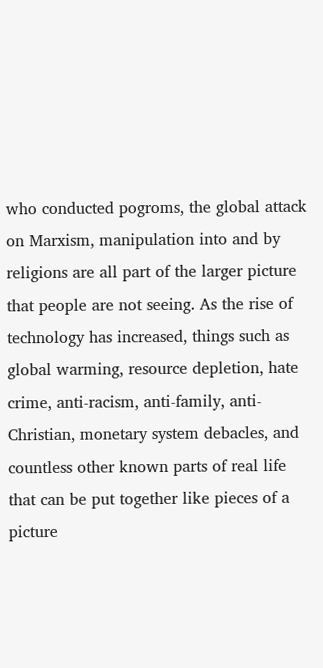who conducted pogroms, the global attack on Marxism, manipulation into and by religions are all part of the larger picture that people are not seeing. As the rise of technology has increased, things such as global warming, resource depletion, hate crime, anti-racism, anti-family, anti-Christian, monetary system debacles, and countless other known parts of real life that can be put together like pieces of a picture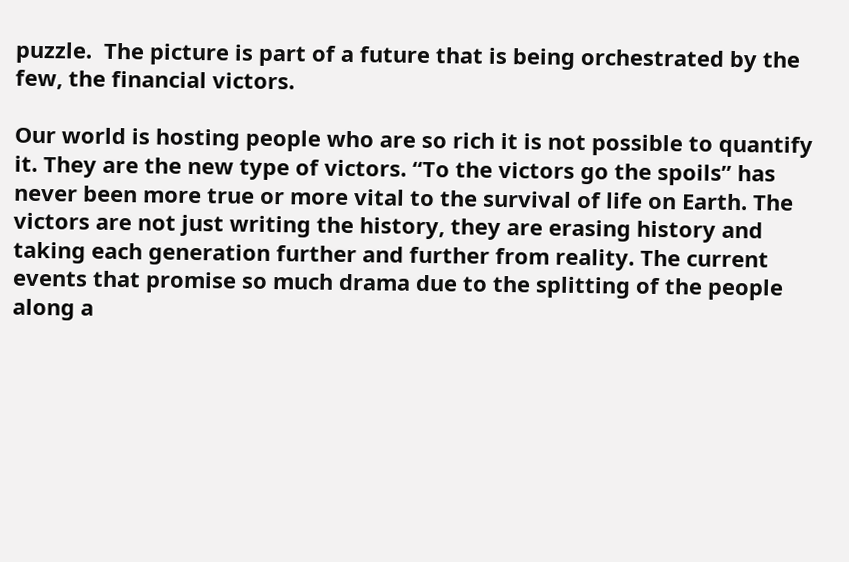puzzle.  The picture is part of a future that is being orchestrated by the few, the financial victors.

Our world is hosting people who are so rich it is not possible to quantify it. They are the new type of victors. “To the victors go the spoils” has never been more true or more vital to the survival of life on Earth. The victors are not just writing the history, they are erasing history and taking each generation further and further from reality. The current events that promise so much drama due to the splitting of the people along a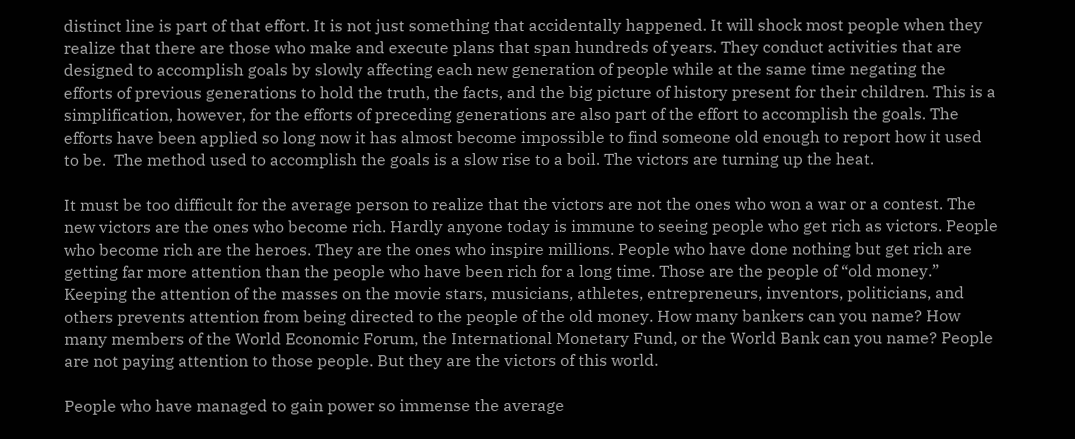distinct line is part of that effort. It is not just something that accidentally happened. It will shock most people when they realize that there are those who make and execute plans that span hundreds of years. They conduct activities that are designed to accomplish goals by slowly affecting each new generation of people while at the same time negating the efforts of previous generations to hold the truth, the facts, and the big picture of history present for their children. This is a simplification, however, for the efforts of preceding generations are also part of the effort to accomplish the goals. The efforts have been applied so long now it has almost become impossible to find someone old enough to report how it used to be.  The method used to accomplish the goals is a slow rise to a boil. The victors are turning up the heat.

It must be too difficult for the average person to realize that the victors are not the ones who won a war or a contest. The new victors are the ones who become rich. Hardly anyone today is immune to seeing people who get rich as victors. People who become rich are the heroes. They are the ones who inspire millions. People who have done nothing but get rich are getting far more attention than the people who have been rich for a long time. Those are the people of “old money.” Keeping the attention of the masses on the movie stars, musicians, athletes, entrepreneurs, inventors, politicians, and others prevents attention from being directed to the people of the old money. How many bankers can you name? How many members of the World Economic Forum, the International Monetary Fund, or the World Bank can you name? People are not paying attention to those people. But they are the victors of this world.

People who have managed to gain power so immense the average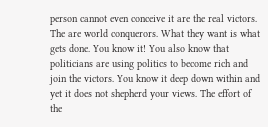person cannot even conceive it are the real victors. The are world conquerors. What they want is what gets done. You know it! You also know that politicians are using politics to become rich and join the victors. You know it deep down within and yet it does not shepherd your views. The effort of the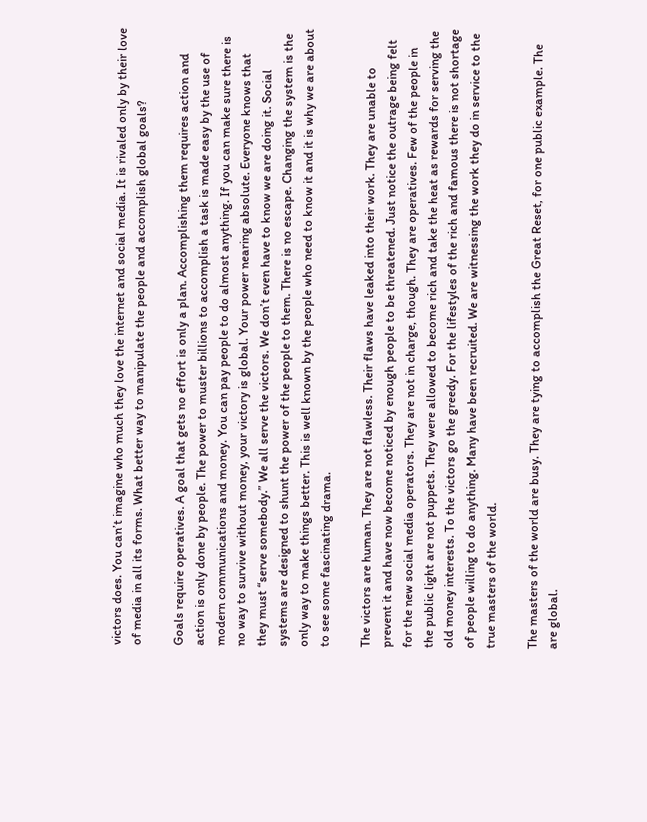victors does. You can’t imagine who much they love the internet and social media. It is rivaled only by their love of media in all its forms. What better way to manipulate the people and accomplish global goals?

Goals require operatives. A goal that gets no effort is only a plan. Accomplishing them requires action and action is only done by people. The power to muster billions to accomplish a task is made easy by the use of modern communications and money. You can pay people to do almost anything. If you can make sure there is no way to survive without money, your victory is global. Your power nearing absolute. Everyone knows that they must “serve somebody.” We all serve the victors. We don’t even have to know we are doing it. Social systems are designed to shunt the power of the people to them. There is no escape. Changing the system is the only way to make things better. This is well known by the people who need to know it and it is why we are about to see some fascinating drama.

The victors are human. They are not flawless. Their flaws have leaked into their work. They are unable to prevent it and have now become noticed by enough people to be threatened. Just notice the outrage being felt for the new social media operators. They are not in charge, though. They are operatives. Few of the people in the public light are not puppets. They were allowed to become rich and take the heat as rewards for serving the old money interests. To the victors go the greedy. For the lifestyles of the rich and famous there is not shortage of people willing to do anything. Many have been recruited. We are witnessing the work they do in service to the true masters of the world.

The masters of the world are busy. They are tying to accomplish the Great Reset, for one public example. The are global.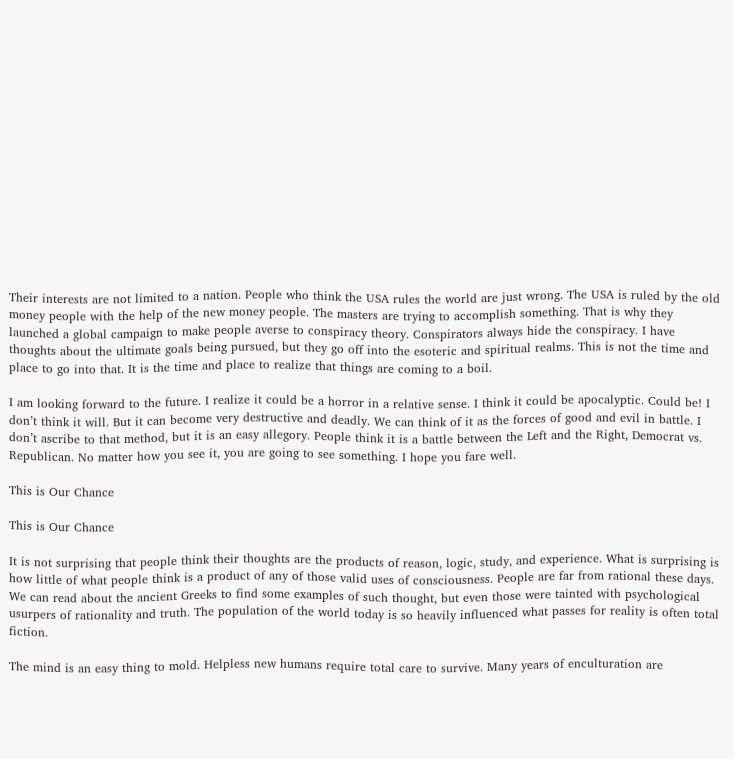Their interests are not limited to a nation. People who think the USA rules the world are just wrong. The USA is ruled by the old money people with the help of the new money people. The masters are trying to accomplish something. That is why they launched a global campaign to make people averse to conspiracy theory. Conspirators always hide the conspiracy. I have thoughts about the ultimate goals being pursued, but they go off into the esoteric and spiritual realms. This is not the time and place to go into that. It is the time and place to realize that things are coming to a boil.

I am looking forward to the future. I realize it could be a horror in a relative sense. I think it could be apocalyptic. Could be! I don’t think it will. But it can become very destructive and deadly. We can think of it as the forces of good and evil in battle. I don’t ascribe to that method, but it is an easy allegory. People think it is a battle between the Left and the Right, Democrat vs. Republican. No matter how you see it, you are going to see something. I hope you fare well.

This is Our Chance

This is Our Chance

It is not surprising that people think their thoughts are the products of reason, logic, study, and experience. What is surprising is how little of what people think is a product of any of those valid uses of consciousness. People are far from rational these days. We can read about the ancient Greeks to find some examples of such thought, but even those were tainted with psychological usurpers of rationality and truth. The population of the world today is so heavily influenced what passes for reality is often total fiction.

The mind is an easy thing to mold. Helpless new humans require total care to survive. Many years of enculturation are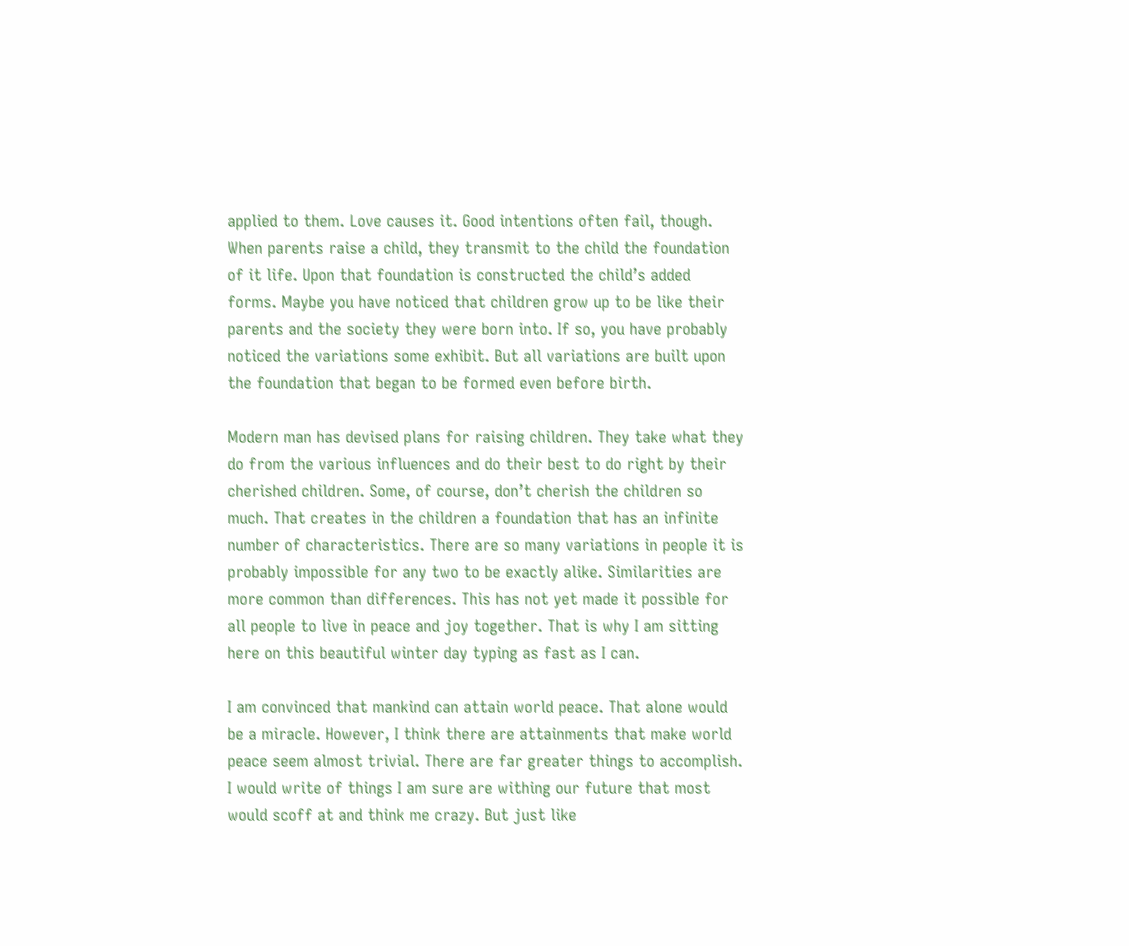applied to them. Love causes it. Good intentions often fail, though. When parents raise a child, they transmit to the child the foundation of it life. Upon that foundation is constructed the child’s added forms. Maybe you have noticed that children grow up to be like their parents and the society they were born into. If so, you have probably noticed the variations some exhibit. But all variations are built upon the foundation that began to be formed even before birth.

Modern man has devised plans for raising children. They take what they do from the various influences and do their best to do right by their cherished children. Some, of course, don’t cherish the children so much. That creates in the children a foundation that has an infinite number of characteristics. There are so many variations in people it is probably impossible for any two to be exactly alike. Similarities are more common than differences. This has not yet made it possible for all people to live in peace and joy together. That is why I am sitting here on this beautiful winter day typing as fast as I can.

I am convinced that mankind can attain world peace. That alone would be a miracle. However, I think there are attainments that make world peace seem almost trivial. There are far greater things to accomplish. I would write of things I am sure are withing our future that most would scoff at and think me crazy. But just like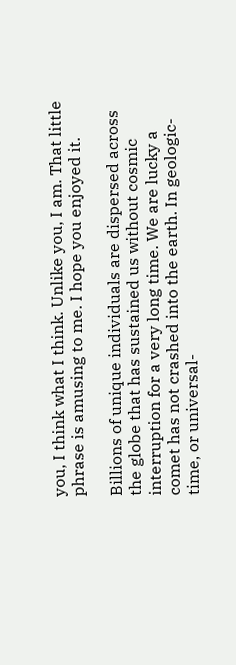you, I think what I think. Unlike you, I am. That little phrase is amusing to me. I hope you enjoyed it.

Billions of unique individuals are dispersed across the globe that has sustained us without cosmic interruption for a very long time. We are lucky a comet has not crashed into the earth. In geologic-time, or universal-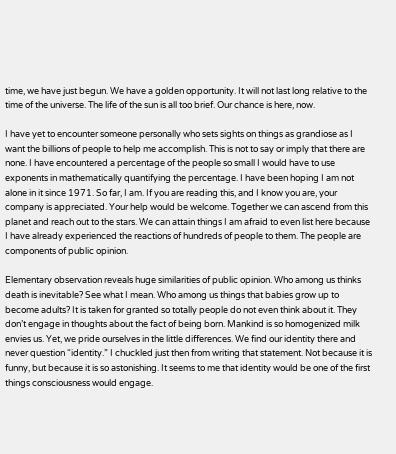time, we have just begun. We have a golden opportunity. It will not last long relative to the time of the universe. The life of the sun is all too brief. Our chance is here, now.

I have yet to encounter someone personally who sets sights on things as grandiose as I want the billions of people to help me accomplish. This is not to say or imply that there are none. I have encountered a percentage of the people so small I would have to use exponents in mathematically quantifying the percentage. I have been hoping I am not alone in it since 1971. So far, I am. If you are reading this, and I know you are, your company is appreciated. Your help would be welcome. Together we can ascend from this planet and reach out to the stars. We can attain things I am afraid to even list here because I have already experienced the reactions of hundreds of people to them. The people are components of public opinion.

Elementary observation reveals huge similarities of public opinion. Who among us thinks death is inevitable? See what I mean. Who among us things that babies grow up to become adults? It is taken for granted so totally people do not even think about it. They don’t engage in thoughts about the fact of being born. Mankind is so homogenized milk envies us. Yet, we pride ourselves in the little differences. We find our identity there and never question “identity.” I chuckled just then from writing that statement. Not because it is funny, but because it is so astonishing. It seems to me that identity would be one of the first things consciousness would engage.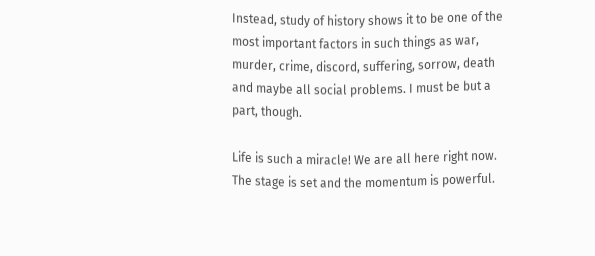Instead, study of history shows it to be one of the most important factors in such things as war, murder, crime, discord, suffering, sorrow, death and maybe all social problems. I must be but a part, though.

Life is such a miracle! We are all here right now. The stage is set and the momentum is powerful.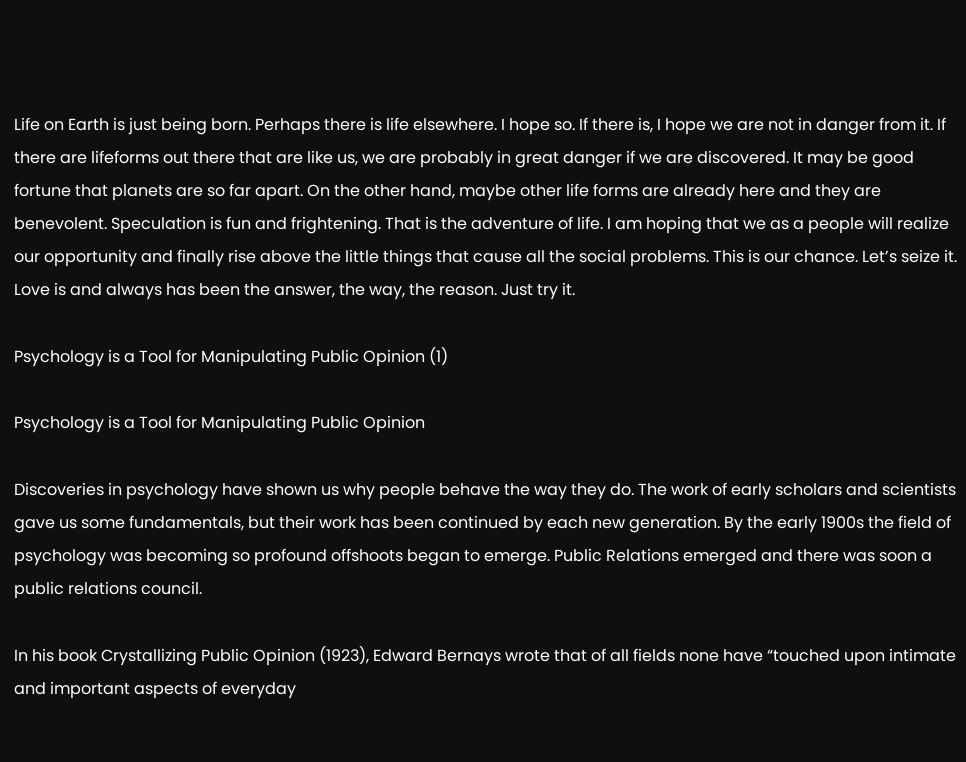Life on Earth is just being born. Perhaps there is life elsewhere. I hope so. If there is, I hope we are not in danger from it. If there are lifeforms out there that are like us, we are probably in great danger if we are discovered. It may be good fortune that planets are so far apart. On the other hand, maybe other life forms are already here and they are benevolent. Speculation is fun and frightening. That is the adventure of life. I am hoping that we as a people will realize our opportunity and finally rise above the little things that cause all the social problems. This is our chance. Let’s seize it. Love is and always has been the answer, the way, the reason. Just try it.

Psychology is a Tool for Manipulating Public Opinion (1)

Psychology is a Tool for Manipulating Public Opinion

Discoveries in psychology have shown us why people behave the way they do. The work of early scholars and scientists gave us some fundamentals, but their work has been continued by each new generation. By the early 1900s the field of psychology was becoming so profound offshoots began to emerge. Public Relations emerged and there was soon a public relations council.

In his book Crystallizing Public Opinion (1923), Edward Bernays wrote that of all fields none have “touched upon intimate and important aspects of everyday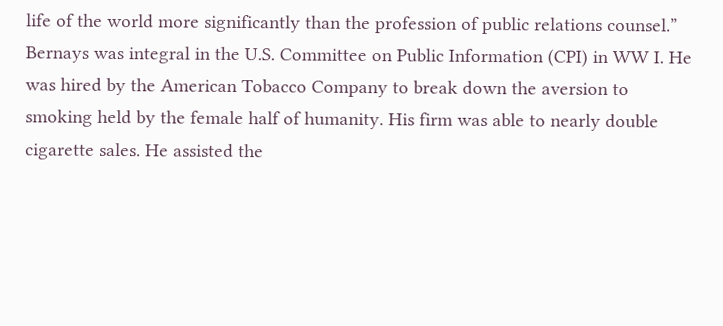life of the world more significantly than the profession of public relations counsel.” Bernays was integral in the U.S. Committee on Public Information (CPI) in WW I. He was hired by the American Tobacco Company to break down the aversion to smoking held by the female half of humanity. His firm was able to nearly double cigarette sales. He assisted the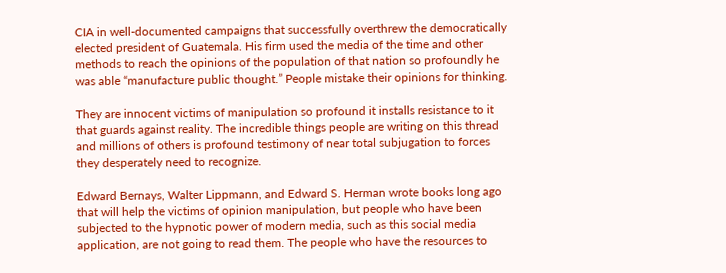CIA in well-documented campaigns that successfully overthrew the democratically elected president of Guatemala. His firm used the media of the time and other methods to reach the opinions of the population of that nation so profoundly he was able “manufacture public thought.” People mistake their opinions for thinking.

They are innocent victims of manipulation so profound it installs resistance to it that guards against reality. The incredible things people are writing on this thread and millions of others is profound testimony of near total subjugation to forces they desperately need to recognize.

Edward Bernays, Walter Lippmann, and Edward S. Herman wrote books long ago that will help the victims of opinion manipulation, but people who have been subjected to the hypnotic power of modern media, such as this social media application, are not going to read them. The people who have the resources to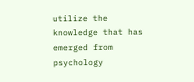utilize the knowledge that has emerged from psychology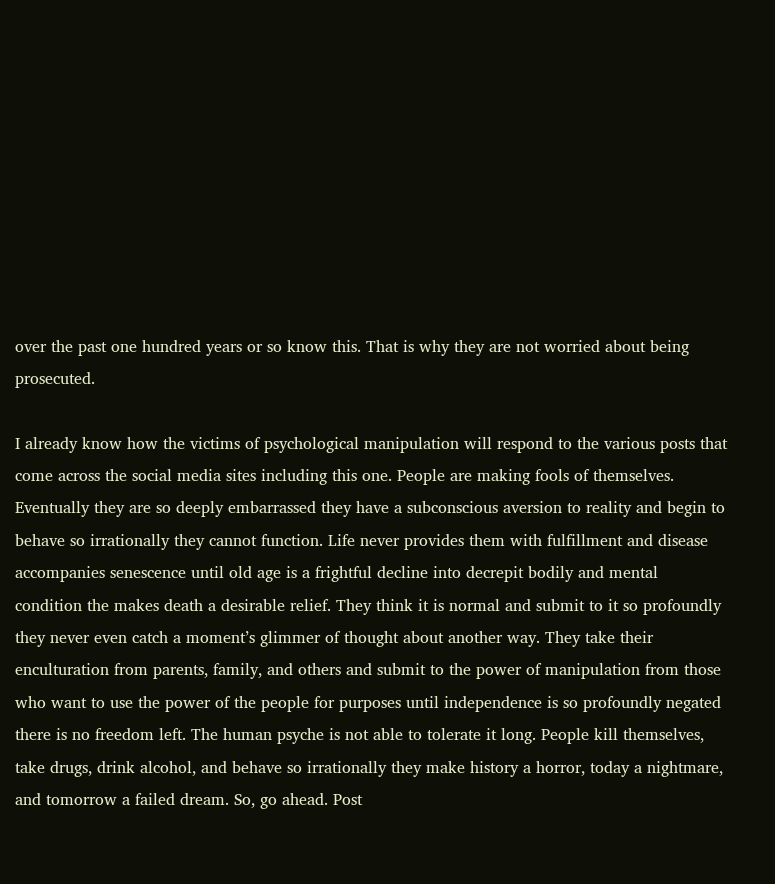over the past one hundred years or so know this. That is why they are not worried about being prosecuted.

I already know how the victims of psychological manipulation will respond to the various posts that come across the social media sites including this one. People are making fools of themselves. Eventually they are so deeply embarrassed they have a subconscious aversion to reality and begin to behave so irrationally they cannot function. Life never provides them with fulfillment and disease accompanies senescence until old age is a frightful decline into decrepit bodily and mental condition the makes death a desirable relief. They think it is normal and submit to it so profoundly they never even catch a moment’s glimmer of thought about another way. They take their enculturation from parents, family, and others and submit to the power of manipulation from those who want to use the power of the people for purposes until independence is so profoundly negated there is no freedom left. The human psyche is not able to tolerate it long. People kill themselves, take drugs, drink alcohol, and behave so irrationally they make history a horror, today a nightmare, and tomorrow a failed dream. So, go ahead. Post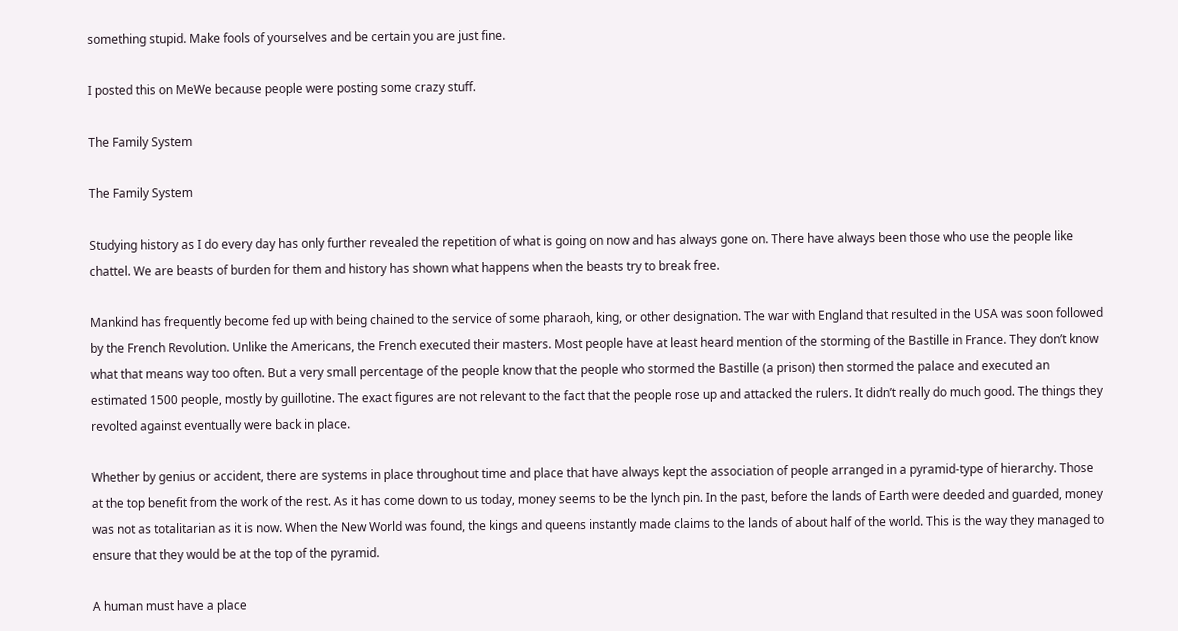something stupid. Make fools of yourselves and be certain you are just fine.

I posted this on MeWe because people were posting some crazy stuff.

The Family System

The Family System

Studying history as I do every day has only further revealed the repetition of what is going on now and has always gone on. There have always been those who use the people like chattel. We are beasts of burden for them and history has shown what happens when the beasts try to break free.

Mankind has frequently become fed up with being chained to the service of some pharaoh, king, or other designation. The war with England that resulted in the USA was soon followed by the French Revolution. Unlike the Americans, the French executed their masters. Most people have at least heard mention of the storming of the Bastille in France. They don’t know what that means way too often. But a very small percentage of the people know that the people who stormed the Bastille (a prison) then stormed the palace and executed an estimated 1500 people, mostly by guillotine. The exact figures are not relevant to the fact that the people rose up and attacked the rulers. It didn’t really do much good. The things they revolted against eventually were back in place.

Whether by genius or accident, there are systems in place throughout time and place that have always kept the association of people arranged in a pyramid-type of hierarchy. Those at the top benefit from the work of the rest. As it has come down to us today, money seems to be the lynch pin. In the past, before the lands of Earth were deeded and guarded, money was not as totalitarian as it is now. When the New World was found, the kings and queens instantly made claims to the lands of about half of the world. This is the way they managed to ensure that they would be at the top of the pyramid.

A human must have a place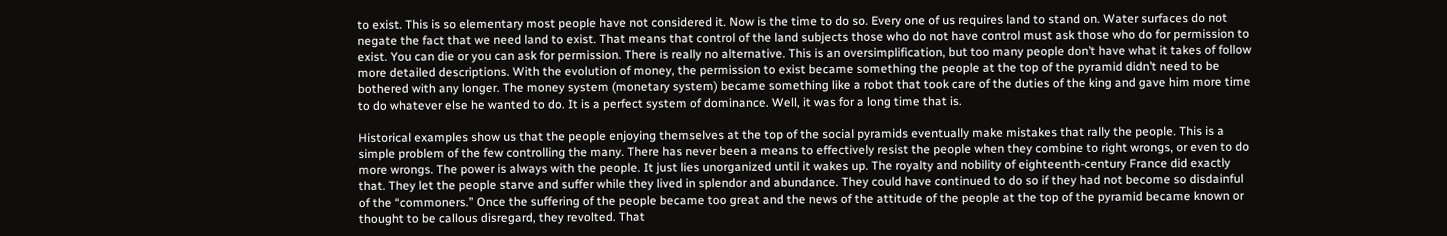to exist. This is so elementary most people have not considered it. Now is the time to do so. Every one of us requires land to stand on. Water surfaces do not negate the fact that we need land to exist. That means that control of the land subjects those who do not have control must ask those who do for permission to exist. You can die or you can ask for permission. There is really no alternative. This is an oversimplification, but too many people don’t have what it takes of follow more detailed descriptions. With the evolution of money, the permission to exist became something the people at the top of the pyramid didn’t need to be bothered with any longer. The money system (monetary system) became something like a robot that took care of the duties of the king and gave him more time to do whatever else he wanted to do. It is a perfect system of dominance. Well, it was for a long time that is.

Historical examples show us that the people enjoying themselves at the top of the social pyramids eventually make mistakes that rally the people. This is a simple problem of the few controlling the many. There has never been a means to effectively resist the people when they combine to right wrongs, or even to do more wrongs. The power is always with the people. It just lies unorganized until it wakes up. The royalty and nobility of eighteenth-century France did exactly that. They let the people starve and suffer while they lived in splendor and abundance. They could have continued to do so if they had not become so disdainful of the “commoners.” Once the suffering of the people became too great and the news of the attitude of the people at the top of the pyramid became known or thought to be callous disregard, they revolted. That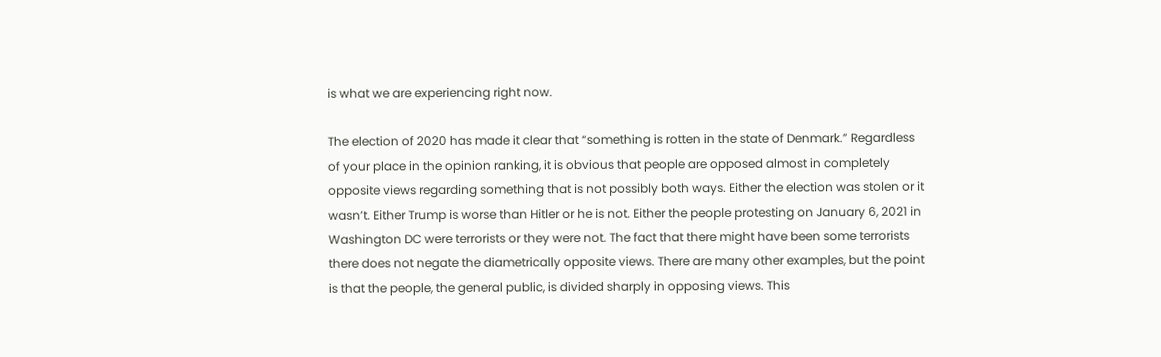is what we are experiencing right now.

The election of 2020 has made it clear that “something is rotten in the state of Denmark.” Regardless of your place in the opinion ranking, it is obvious that people are opposed almost in completely opposite views regarding something that is not possibly both ways. Either the election was stolen or it wasn’t. Either Trump is worse than Hitler or he is not. Either the people protesting on January 6, 2021 in Washington DC were terrorists or they were not. The fact that there might have been some terrorists there does not negate the diametrically opposite views. There are many other examples, but the point is that the people, the general public, is divided sharply in opposing views. This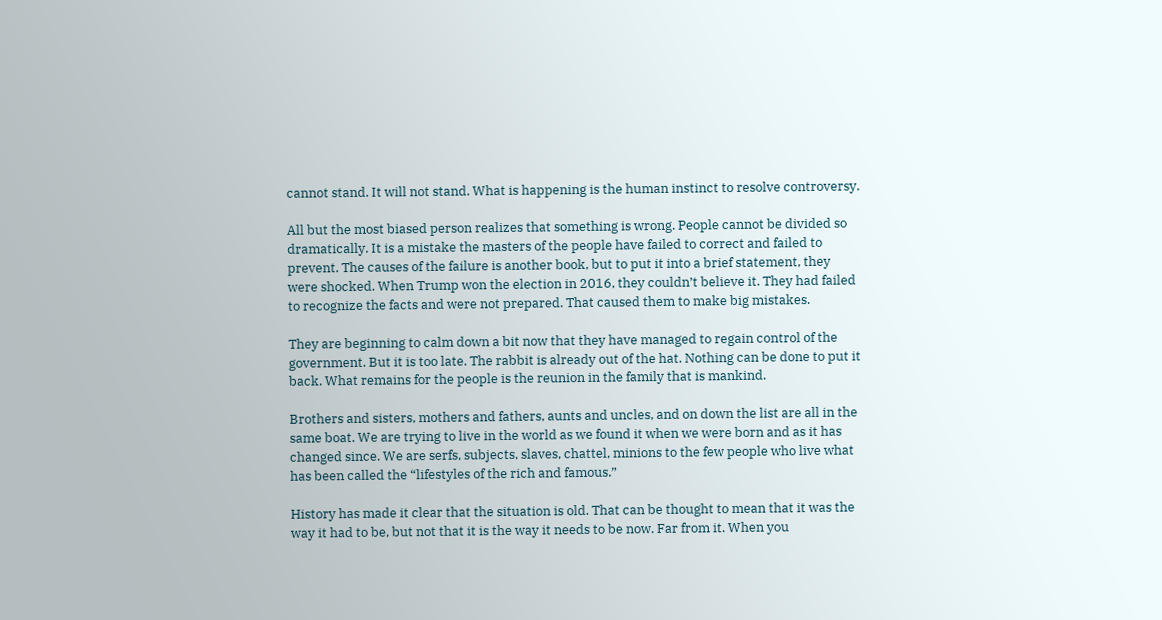cannot stand. It will not stand. What is happening is the human instinct to resolve controversy.

All but the most biased person realizes that something is wrong. People cannot be divided so dramatically. It is a mistake the masters of the people have failed to correct and failed to prevent. The causes of the failure is another book, but to put it into a brief statement, they were shocked. When Trump won the election in 2016, they couldn’t believe it. They had failed to recognize the facts and were not prepared. That caused them to make big mistakes.

They are beginning to calm down a bit now that they have managed to regain control of the government. But it is too late. The rabbit is already out of the hat. Nothing can be done to put it back. What remains for the people is the reunion in the family that is mankind.

Brothers and sisters, mothers and fathers, aunts and uncles, and on down the list are all in the same boat. We are trying to live in the world as we found it when we were born and as it has changed since. We are serfs, subjects, slaves, chattel, minions to the few people who live what has been called the “lifestyles of the rich and famous.”

History has made it clear that the situation is old. That can be thought to mean that it was the way it had to be, but not that it is the way it needs to be now. Far from it. When you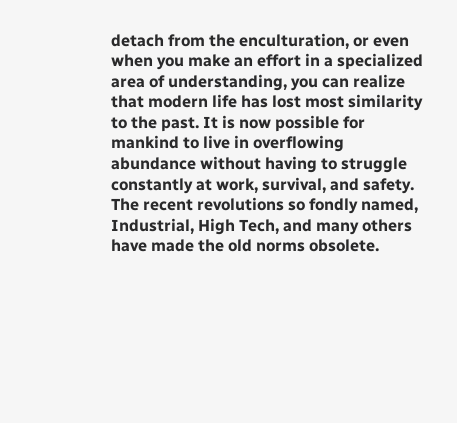detach from the enculturation, or even when you make an effort in a specialized area of understanding, you can realize that modern life has lost most similarity to the past. It is now possible for mankind to live in overflowing abundance without having to struggle constantly at work, survival, and safety. The recent revolutions so fondly named, Industrial, High Tech, and many others have made the old norms obsolete.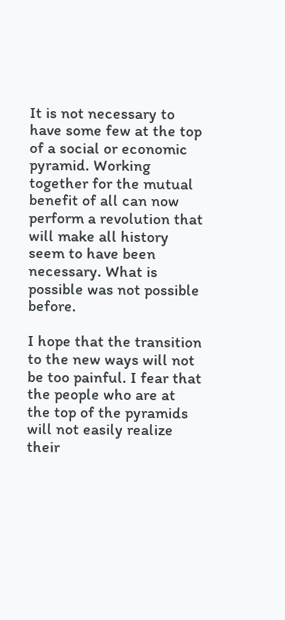It is not necessary to have some few at the top of a social or economic pyramid. Working together for the mutual benefit of all can now perform a revolution that will make all history seem to have been necessary. What is possible was not possible before.

I hope that the transition to the new ways will not be too painful. I fear that the people who are at the top of the pyramids will not easily realize their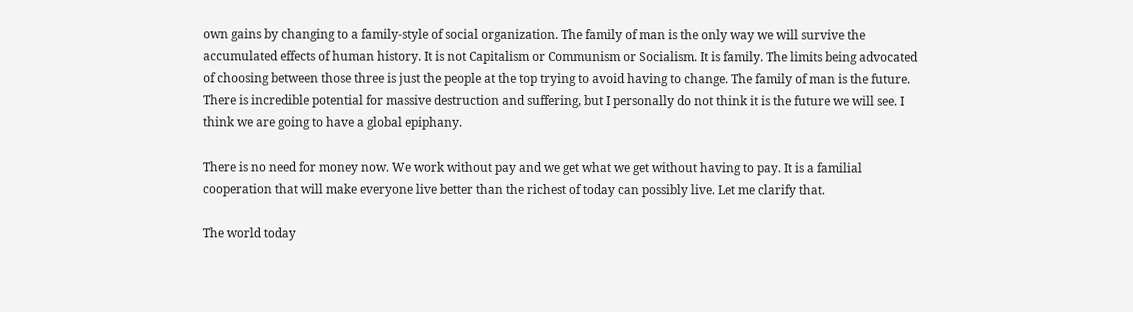own gains by changing to a family-style of social organization. The family of man is the only way we will survive the accumulated effects of human history. It is not Capitalism or Communism or Socialism. It is family. The limits being advocated of choosing between those three is just the people at the top trying to avoid having to change. The family of man is the future. There is incredible potential for massive destruction and suffering, but I personally do not think it is the future we will see. I think we are going to have a global epiphany.

There is no need for money now. We work without pay and we get what we get without having to pay. It is a familial cooperation that will make everyone live better than the richest of today can possibly live. Let me clarify that.

The world today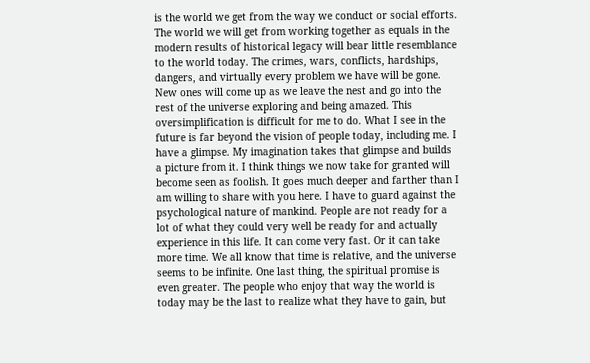is the world we get from the way we conduct or social efforts. The world we will get from working together as equals in the modern results of historical legacy will bear little resemblance to the world today. The crimes, wars, conflicts, hardships, dangers, and virtually every problem we have will be gone. New ones will come up as we leave the nest and go into the rest of the universe exploring and being amazed. This oversimplification is difficult for me to do. What I see in the future is far beyond the vision of people today, including me. I have a glimpse. My imagination takes that glimpse and builds a picture from it. I think things we now take for granted will become seen as foolish. It goes much deeper and farther than I am willing to share with you here. I have to guard against the psychological nature of mankind. People are not ready for a lot of what they could very well be ready for and actually experience in this life. It can come very fast. Or it can take more time. We all know that time is relative, and the universe seems to be infinite. One last thing, the spiritual promise is even greater. The people who enjoy that way the world is today may be the last to realize what they have to gain, but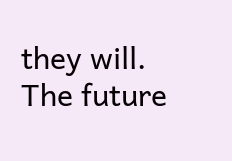they will. The future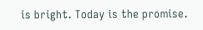is bright. Today is the promise.